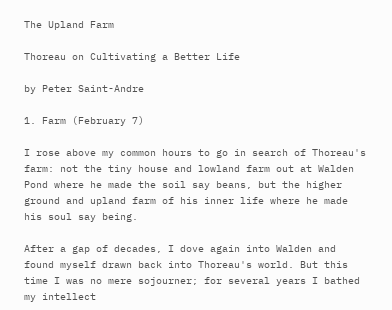The Upland Farm

Thoreau on Cultivating a Better Life

by Peter Saint-Andre

1. Farm (February 7)

I rose above my common hours to go in search of Thoreau's farm: not the tiny house and lowland farm out at Walden Pond where he made the soil say beans, but the higher ground and upland farm of his inner life where he made his soul say being.

After a gap of decades, I dove again into Walden and found myself drawn back into Thoreau's world. But this time I was no mere sojourner; for several years I bathed my intellect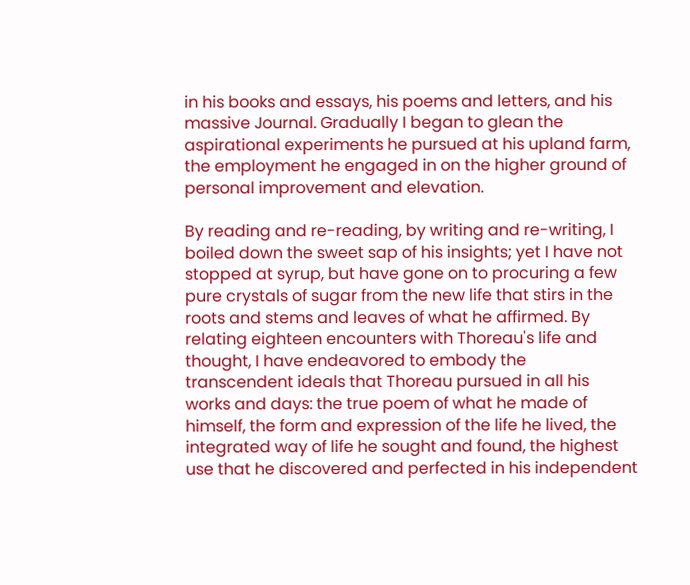in his books and essays, his poems and letters, and his massive Journal. Gradually I began to glean the aspirational experiments he pursued at his upland farm, the employment he engaged in on the higher ground of personal improvement and elevation.

By reading and re-reading, by writing and re-writing, I boiled down the sweet sap of his insights; yet I have not stopped at syrup, but have gone on to procuring a few pure crystals of sugar from the new life that stirs in the roots and stems and leaves of what he affirmed. By relating eighteen encounters with Thoreau's life and thought, I have endeavored to embody the transcendent ideals that Thoreau pursued in all his works and days: the true poem of what he made of himself, the form and expression of the life he lived, the integrated way of life he sought and found, the highest use that he discovered and perfected in his independent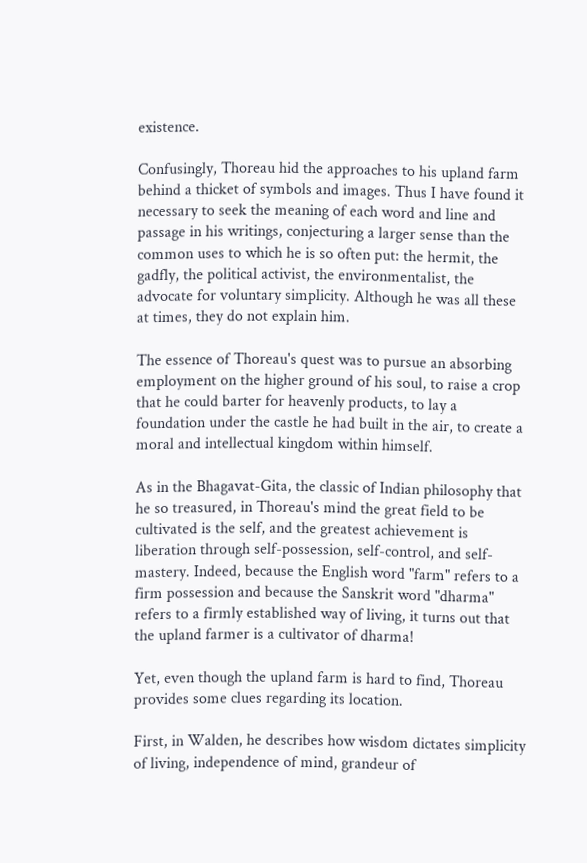existence.

Confusingly, Thoreau hid the approaches to his upland farm behind a thicket of symbols and images. Thus I have found it necessary to seek the meaning of each word and line and passage in his writings, conjecturing a larger sense than the common uses to which he is so often put: the hermit, the gadfly, the political activist, the environmentalist, the advocate for voluntary simplicity. Although he was all these at times, they do not explain him.

The essence of Thoreau's quest was to pursue an absorbing employment on the higher ground of his soul, to raise a crop that he could barter for heavenly products, to lay a foundation under the castle he had built in the air, to create a moral and intellectual kingdom within himself.

As in the Bhagavat-Gita, the classic of Indian philosophy that he so treasured, in Thoreau's mind the great field to be cultivated is the self, and the greatest achievement is liberation through self-possession, self-control, and self-mastery. Indeed, because the English word "farm" refers to a firm possession and because the Sanskrit word "dharma" refers to a firmly established way of living, it turns out that the upland farmer is a cultivator of dharma!

Yet, even though the upland farm is hard to find, Thoreau provides some clues regarding its location.

First, in Walden, he describes how wisdom dictates simplicity of living, independence of mind, grandeur of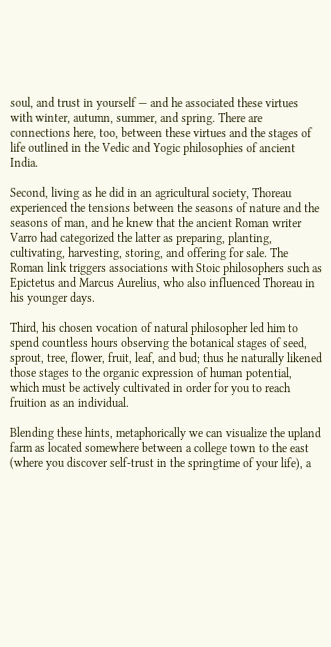soul, and trust in yourself — and he associated these virtues with winter, autumn, summer, and spring. There are connections here, too, between these virtues and the stages of life outlined in the Vedic and Yogic philosophies of ancient India.

Second, living as he did in an agricultural society, Thoreau experienced the tensions between the seasons of nature and the seasons of man, and he knew that the ancient Roman writer Varro had categorized the latter as preparing, planting, cultivating, harvesting, storing, and offering for sale. The Roman link triggers associations with Stoic philosophers such as Epictetus and Marcus Aurelius, who also influenced Thoreau in his younger days.

Third, his chosen vocation of natural philosopher led him to spend countless hours observing the botanical stages of seed, sprout, tree, flower, fruit, leaf, and bud; thus he naturally likened those stages to the organic expression of human potential, which must be actively cultivated in order for you to reach fruition as an individual.

Blending these hints, metaphorically we can visualize the upland farm as located somewhere between a college town to the east (where you discover self-trust in the springtime of your life), a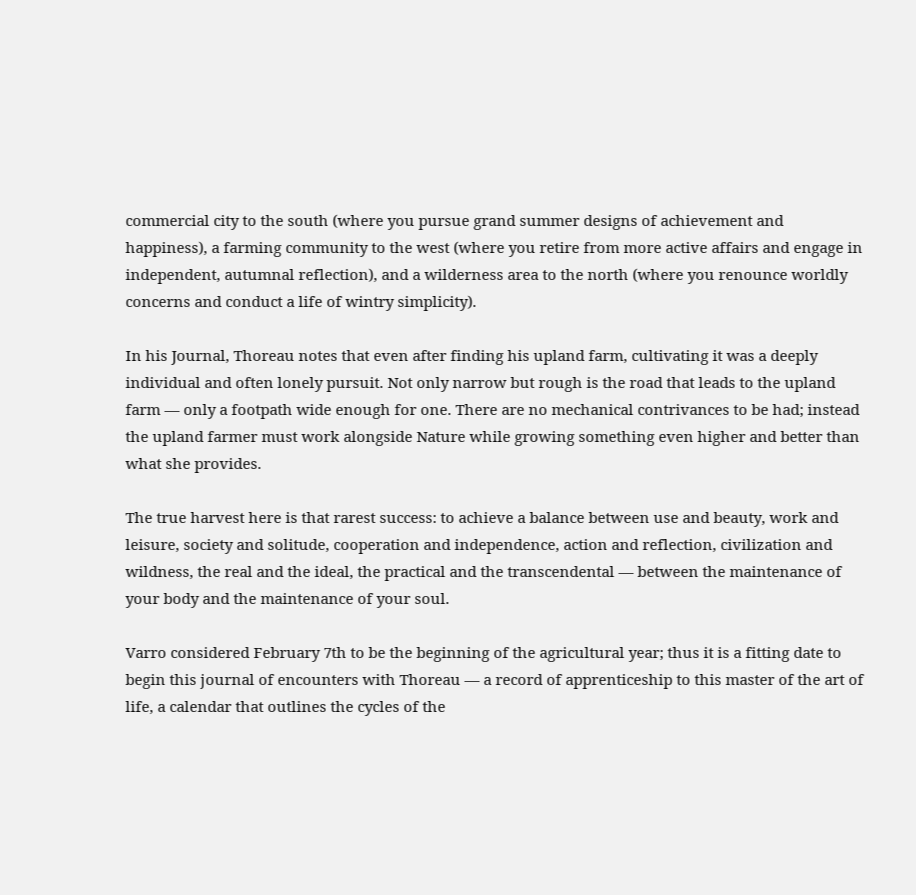commercial city to the south (where you pursue grand summer designs of achievement and happiness), a farming community to the west (where you retire from more active affairs and engage in independent, autumnal reflection), and a wilderness area to the north (where you renounce worldly concerns and conduct a life of wintry simplicity).

In his Journal, Thoreau notes that even after finding his upland farm, cultivating it was a deeply individual and often lonely pursuit. Not only narrow but rough is the road that leads to the upland farm — only a footpath wide enough for one. There are no mechanical contrivances to be had; instead the upland farmer must work alongside Nature while growing something even higher and better than what she provides.

The true harvest here is that rarest success: to achieve a balance between use and beauty, work and leisure, society and solitude, cooperation and independence, action and reflection, civilization and wildness, the real and the ideal, the practical and the transcendental — between the maintenance of your body and the maintenance of your soul.

Varro considered February 7th to be the beginning of the agricultural year; thus it is a fitting date to begin this journal of encounters with Thoreau — a record of apprenticeship to this master of the art of life, a calendar that outlines the cycles of the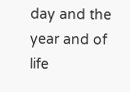day and the year and of life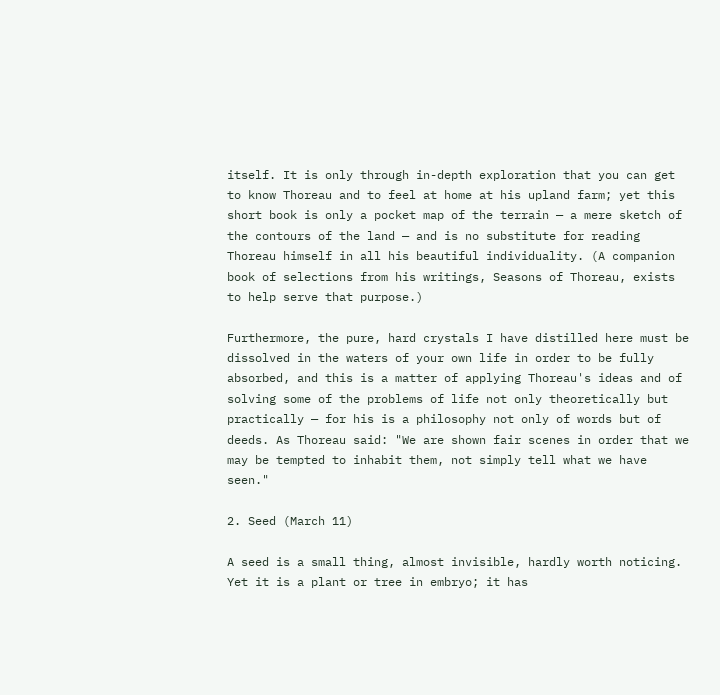itself. It is only through in-depth exploration that you can get to know Thoreau and to feel at home at his upland farm; yet this short book is only a pocket map of the terrain — a mere sketch of the contours of the land — and is no substitute for reading Thoreau himself in all his beautiful individuality. (A companion book of selections from his writings, Seasons of Thoreau, exists to help serve that purpose.)

Furthermore, the pure, hard crystals I have distilled here must be dissolved in the waters of your own life in order to be fully absorbed, and this is a matter of applying Thoreau's ideas and of solving some of the problems of life not only theoretically but practically — for his is a philosophy not only of words but of deeds. As Thoreau said: "We are shown fair scenes in order that we may be tempted to inhabit them, not simply tell what we have seen."

2. Seed (March 11)

A seed is a small thing, almost invisible, hardly worth noticing. Yet it is a plant or tree in embryo; it has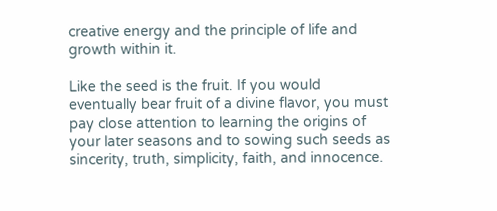creative energy and the principle of life and growth within it.

Like the seed is the fruit. If you would eventually bear fruit of a divine flavor, you must pay close attention to learning the origins of your later seasons and to sowing such seeds as sincerity, truth, simplicity, faith, and innocence.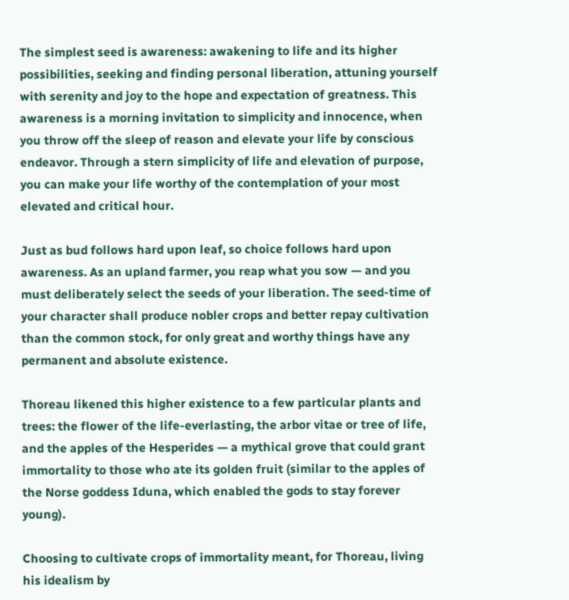The simplest seed is awareness: awakening to life and its higher possibilities, seeking and finding personal liberation, attuning yourself with serenity and joy to the hope and expectation of greatness. This awareness is a morning invitation to simplicity and innocence, when you throw off the sleep of reason and elevate your life by conscious endeavor. Through a stern simplicity of life and elevation of purpose, you can make your life worthy of the contemplation of your most elevated and critical hour.

Just as bud follows hard upon leaf, so choice follows hard upon awareness. As an upland farmer, you reap what you sow — and you must deliberately select the seeds of your liberation. The seed-time of your character shall produce nobler crops and better repay cultivation than the common stock, for only great and worthy things have any permanent and absolute existence.

Thoreau likened this higher existence to a few particular plants and trees: the flower of the life-everlasting, the arbor vitae or tree of life, and the apples of the Hesperides — a mythical grove that could grant immortality to those who ate its golden fruit (similar to the apples of the Norse goddess Iduna, which enabled the gods to stay forever young).

Choosing to cultivate crops of immortality meant, for Thoreau, living his idealism by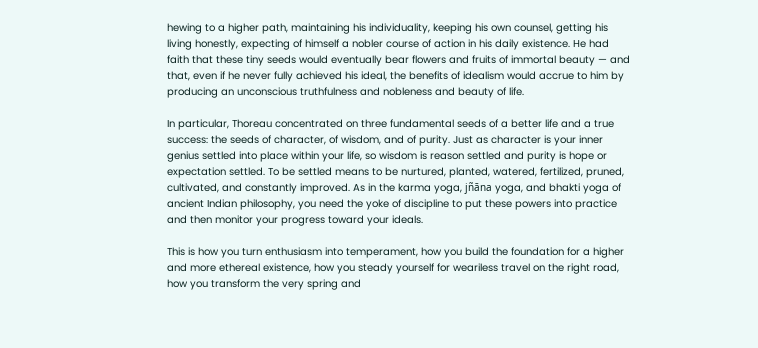hewing to a higher path, maintaining his individuality, keeping his own counsel, getting his living honestly, expecting of himself a nobler course of action in his daily existence. He had faith that these tiny seeds would eventually bear flowers and fruits of immortal beauty — and that, even if he never fully achieved his ideal, the benefits of idealism would accrue to him by producing an unconscious truthfulness and nobleness and beauty of life.

In particular, Thoreau concentrated on three fundamental seeds of a better life and a true success: the seeds of character, of wisdom, and of purity. Just as character is your inner genius settled into place within your life, so wisdom is reason settled and purity is hope or expectation settled. To be settled means to be nurtured, planted, watered, fertilized, pruned, cultivated, and constantly improved. As in the karma yoga, jñāna yoga, and bhakti yoga of ancient Indian philosophy, you need the yoke of discipline to put these powers into practice and then monitor your progress toward your ideals.

This is how you turn enthusiasm into temperament, how you build the foundation for a higher and more ethereal existence, how you steady yourself for weariless travel on the right road, how you transform the very spring and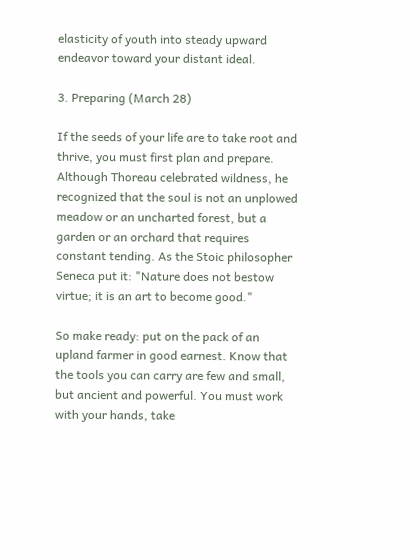elasticity of youth into steady upward endeavor toward your distant ideal.

3. Preparing (March 28)

If the seeds of your life are to take root and thrive, you must first plan and prepare. Although Thoreau celebrated wildness, he recognized that the soul is not an unplowed meadow or an uncharted forest, but a garden or an orchard that requires constant tending. As the Stoic philosopher Seneca put it: "Nature does not bestow virtue; it is an art to become good."

So make ready: put on the pack of an upland farmer in good earnest. Know that the tools you can carry are few and small, but ancient and powerful. You must work with your hands, take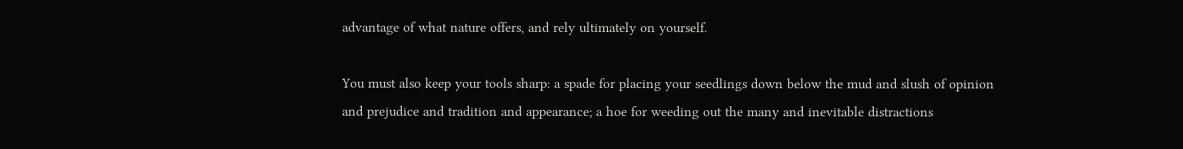advantage of what nature offers, and rely ultimately on yourself.

You must also keep your tools sharp: a spade for placing your seedlings down below the mud and slush of opinion and prejudice and tradition and appearance; a hoe for weeding out the many and inevitable distractions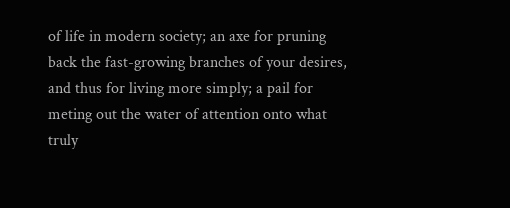of life in modern society; an axe for pruning back the fast-growing branches of your desires, and thus for living more simply; a pail for meting out the water of attention onto what truly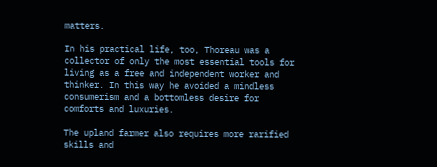matters.

In his practical life, too, Thoreau was a collector of only the most essential tools for living as a free and independent worker and thinker. In this way he avoided a mindless consumerism and a bottomless desire for comforts and luxuries.

The upland farmer also requires more rarified skills and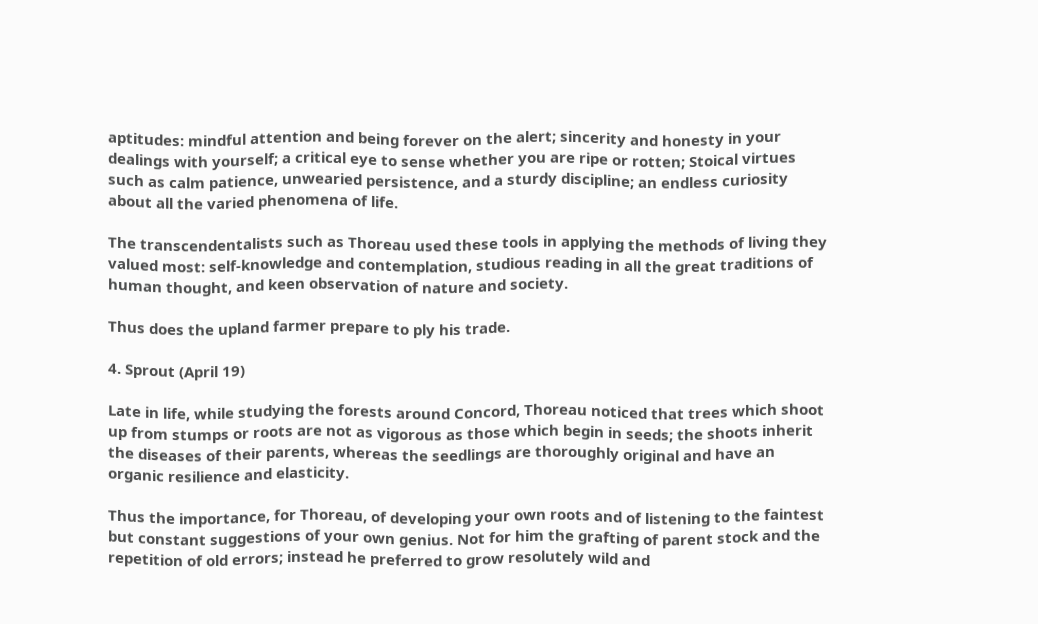aptitudes: mindful attention and being forever on the alert; sincerity and honesty in your dealings with yourself; a critical eye to sense whether you are ripe or rotten; Stoical virtues such as calm patience, unwearied persistence, and a sturdy discipline; an endless curiosity about all the varied phenomena of life.

The transcendentalists such as Thoreau used these tools in applying the methods of living they valued most: self-knowledge and contemplation, studious reading in all the great traditions of human thought, and keen observation of nature and society.

Thus does the upland farmer prepare to ply his trade.

4. Sprout (April 19)

Late in life, while studying the forests around Concord, Thoreau noticed that trees which shoot up from stumps or roots are not as vigorous as those which begin in seeds; the shoots inherit the diseases of their parents, whereas the seedlings are thoroughly original and have an organic resilience and elasticity.

Thus the importance, for Thoreau, of developing your own roots and of listening to the faintest but constant suggestions of your own genius. Not for him the grafting of parent stock and the repetition of old errors; instead he preferred to grow resolutely wild and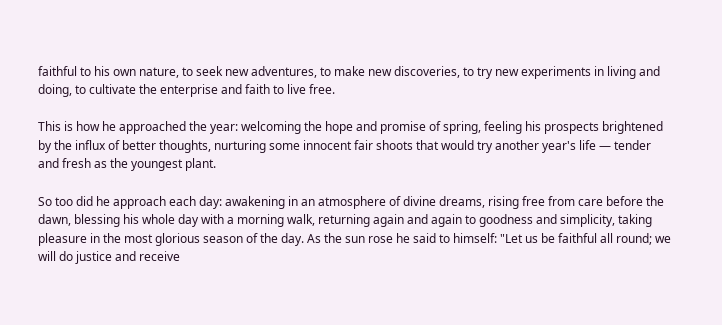faithful to his own nature, to seek new adventures, to make new discoveries, to try new experiments in living and doing, to cultivate the enterprise and faith to live free.

This is how he approached the year: welcoming the hope and promise of spring, feeling his prospects brightened by the influx of better thoughts, nurturing some innocent fair shoots that would try another year's life — tender and fresh as the youngest plant.

So too did he approach each day: awakening in an atmosphere of divine dreams, rising free from care before the dawn, blessing his whole day with a morning walk, returning again and again to goodness and simplicity, taking pleasure in the most glorious season of the day. As the sun rose he said to himself: "Let us be faithful all round; we will do justice and receive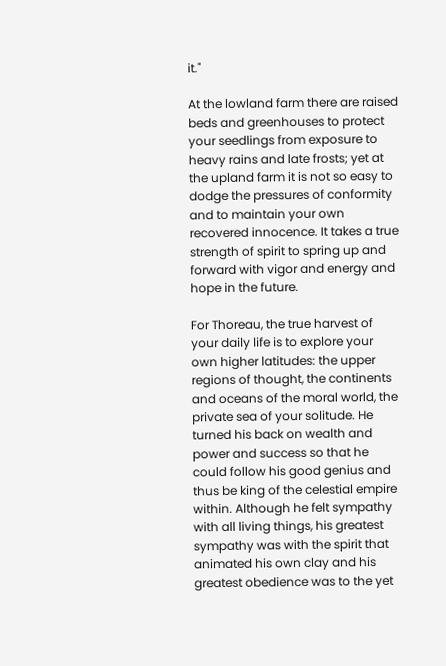it."

At the lowland farm there are raised beds and greenhouses to protect your seedlings from exposure to heavy rains and late frosts; yet at the upland farm it is not so easy to dodge the pressures of conformity and to maintain your own recovered innocence. It takes a true strength of spirit to spring up and forward with vigor and energy and hope in the future.

For Thoreau, the true harvest of your daily life is to explore your own higher latitudes: the upper regions of thought, the continents and oceans of the moral world, the private sea of your solitude. He turned his back on wealth and power and success so that he could follow his good genius and thus be king of the celestial empire within. Although he felt sympathy with all living things, his greatest sympathy was with the spirit that animated his own clay and his greatest obedience was to the yet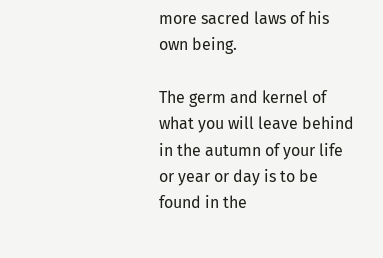more sacred laws of his own being.

The germ and kernel of what you will leave behind in the autumn of your life or year or day is to be found in the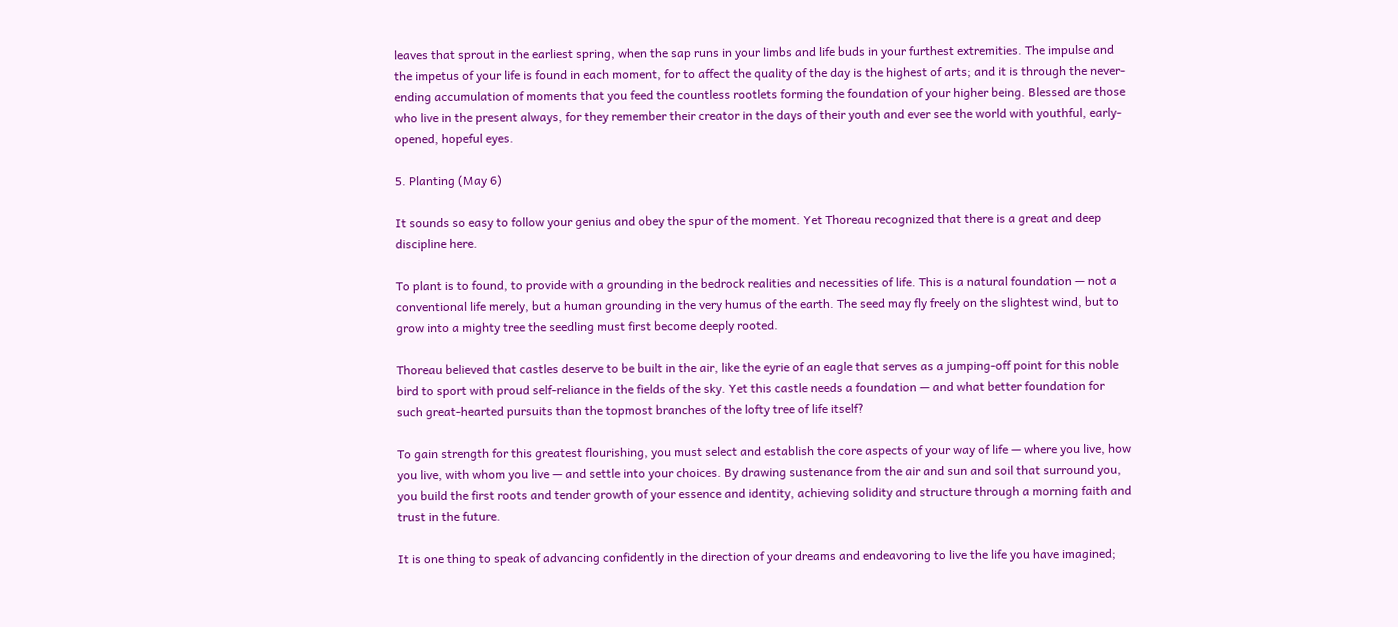leaves that sprout in the earliest spring, when the sap runs in your limbs and life buds in your furthest extremities. The impulse and the impetus of your life is found in each moment, for to affect the quality of the day is the highest of arts; and it is through the never-ending accumulation of moments that you feed the countless rootlets forming the foundation of your higher being. Blessed are those who live in the present always, for they remember their creator in the days of their youth and ever see the world with youthful, early-opened, hopeful eyes.

5. Planting (May 6)

It sounds so easy to follow your genius and obey the spur of the moment. Yet Thoreau recognized that there is a great and deep discipline here.

To plant is to found, to provide with a grounding in the bedrock realities and necessities of life. This is a natural foundation — not a conventional life merely, but a human grounding in the very humus of the earth. The seed may fly freely on the slightest wind, but to grow into a mighty tree the seedling must first become deeply rooted.

Thoreau believed that castles deserve to be built in the air, like the eyrie of an eagle that serves as a jumping-off point for this noble bird to sport with proud self-reliance in the fields of the sky. Yet this castle needs a foundation — and what better foundation for such great-hearted pursuits than the topmost branches of the lofty tree of life itself?

To gain strength for this greatest flourishing, you must select and establish the core aspects of your way of life — where you live, how you live, with whom you live — and settle into your choices. By drawing sustenance from the air and sun and soil that surround you, you build the first roots and tender growth of your essence and identity, achieving solidity and structure through a morning faith and trust in the future.

It is one thing to speak of advancing confidently in the direction of your dreams and endeavoring to live the life you have imagined;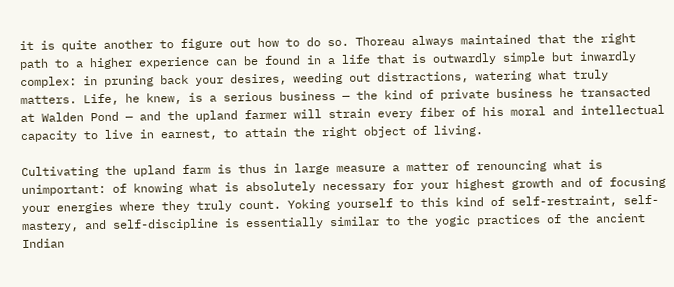it is quite another to figure out how to do so. Thoreau always maintained that the right path to a higher experience can be found in a life that is outwardly simple but inwardly complex: in pruning back your desires, weeding out distractions, watering what truly matters. Life, he knew, is a serious business — the kind of private business he transacted at Walden Pond — and the upland farmer will strain every fiber of his moral and intellectual capacity to live in earnest, to attain the right object of living.

Cultivating the upland farm is thus in large measure a matter of renouncing what is unimportant: of knowing what is absolutely necessary for your highest growth and of focusing your energies where they truly count. Yoking yourself to this kind of self-restraint, self-mastery, and self-discipline is essentially similar to the yogic practices of the ancient Indian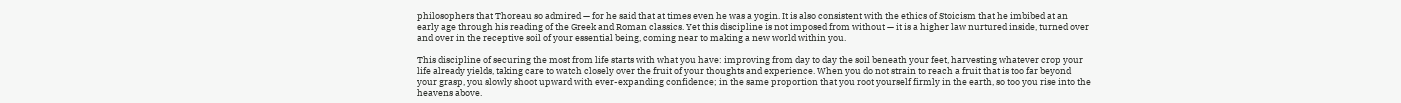philosophers that Thoreau so admired — for he said that at times even he was a yogin. It is also consistent with the ethics of Stoicism that he imbibed at an early age through his reading of the Greek and Roman classics. Yet this discipline is not imposed from without — it is a higher law nurtured inside, turned over and over in the receptive soil of your essential being, coming near to making a new world within you.

This discipline of securing the most from life starts with what you have: improving from day to day the soil beneath your feet, harvesting whatever crop your life already yields, taking care to watch closely over the fruit of your thoughts and experience. When you do not strain to reach a fruit that is too far beyond your grasp, you slowly shoot upward with ever-expanding confidence; in the same proportion that you root yourself firmly in the earth, so too you rise into the heavens above.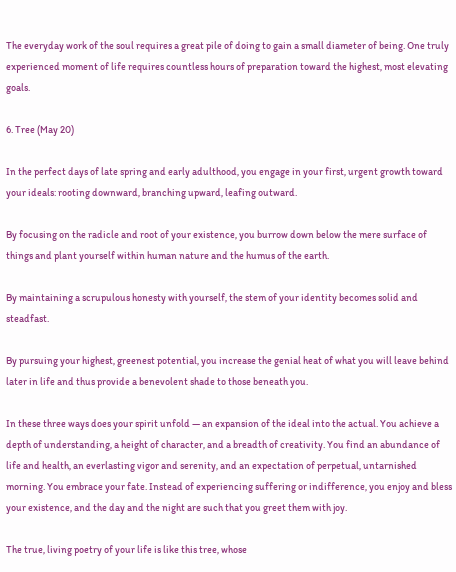The everyday work of the soul requires a great pile of doing to gain a small diameter of being. One truly experienced moment of life requires countless hours of preparation toward the highest, most elevating goals.

6. Tree (May 20)

In the perfect days of late spring and early adulthood, you engage in your first, urgent growth toward your ideals: rooting downward, branching upward, leafing outward.

By focusing on the radicle and root of your existence, you burrow down below the mere surface of things and plant yourself within human nature and the humus of the earth.

By maintaining a scrupulous honesty with yourself, the stem of your identity becomes solid and steadfast.

By pursuing your highest, greenest potential, you increase the genial heat of what you will leave behind later in life and thus provide a benevolent shade to those beneath you.

In these three ways does your spirit unfold — an expansion of the ideal into the actual. You achieve a depth of understanding, a height of character, and a breadth of creativity. You find an abundance of life and health, an everlasting vigor and serenity, and an expectation of perpetual, untarnished morning. You embrace your fate. Instead of experiencing suffering or indifference, you enjoy and bless your existence, and the day and the night are such that you greet them with joy.

The true, living poetry of your life is like this tree, whose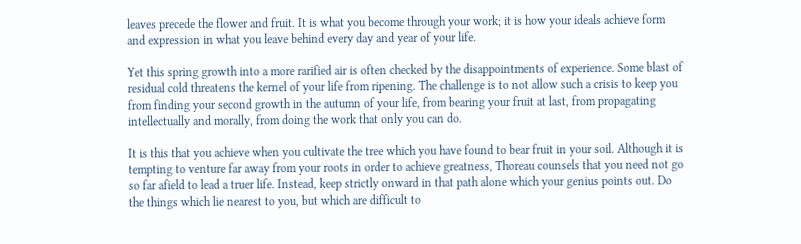leaves precede the flower and fruit. It is what you become through your work; it is how your ideals achieve form and expression in what you leave behind every day and year of your life.

Yet this spring growth into a more rarified air is often checked by the disappointments of experience. Some blast of residual cold threatens the kernel of your life from ripening. The challenge is to not allow such a crisis to keep you from finding your second growth in the autumn of your life, from bearing your fruit at last, from propagating intellectually and morally, from doing the work that only you can do.

It is this that you achieve when you cultivate the tree which you have found to bear fruit in your soil. Although it is tempting to venture far away from your roots in order to achieve greatness, Thoreau counsels that you need not go so far afield to lead a truer life. Instead, keep strictly onward in that path alone which your genius points out. Do the things which lie nearest to you, but which are difficult to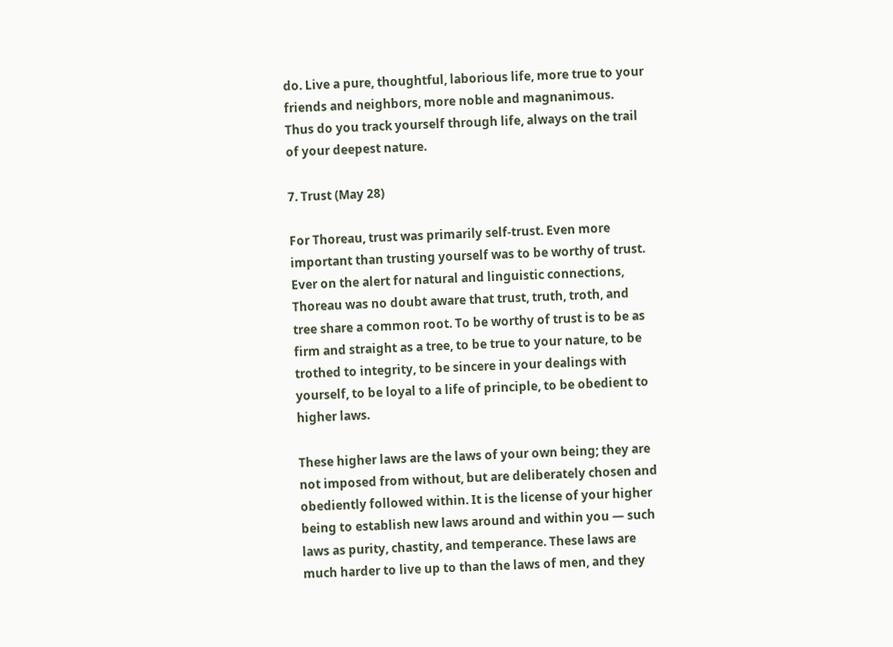do. Live a pure, thoughtful, laborious life, more true to your friends and neighbors, more noble and magnanimous. Thus do you track yourself through life, always on the trail of your deepest nature.

7. Trust (May 28)

For Thoreau, trust was primarily self-trust. Even more important than trusting yourself was to be worthy of trust. Ever on the alert for natural and linguistic connections, Thoreau was no doubt aware that trust, truth, troth, and tree share a common root. To be worthy of trust is to be as firm and straight as a tree, to be true to your nature, to be trothed to integrity, to be sincere in your dealings with yourself, to be loyal to a life of principle, to be obedient to higher laws.

These higher laws are the laws of your own being; they are not imposed from without, but are deliberately chosen and obediently followed within. It is the license of your higher being to establish new laws around and within you — such laws as purity, chastity, and temperance. These laws are much harder to live up to than the laws of men, and they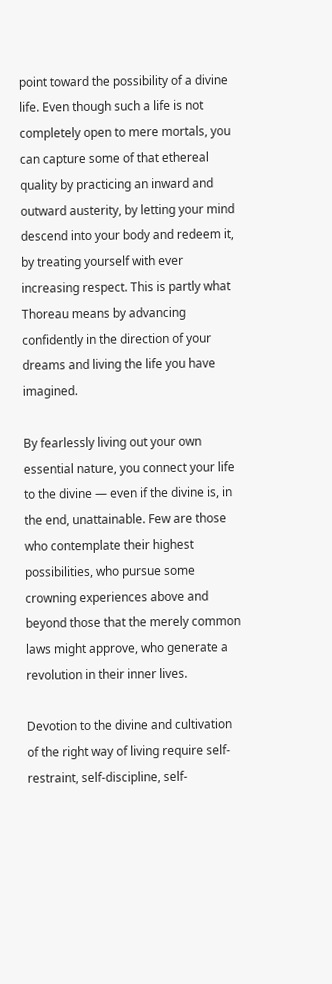point toward the possibility of a divine life. Even though such a life is not completely open to mere mortals, you can capture some of that ethereal quality by practicing an inward and outward austerity, by letting your mind descend into your body and redeem it, by treating yourself with ever increasing respect. This is partly what Thoreau means by advancing confidently in the direction of your dreams and living the life you have imagined.

By fearlessly living out your own essential nature, you connect your life to the divine — even if the divine is, in the end, unattainable. Few are those who contemplate their highest possibilities, who pursue some crowning experiences above and beyond those that the merely common laws might approve, who generate a revolution in their inner lives.

Devotion to the divine and cultivation of the right way of living require self-restraint, self-discipline, self-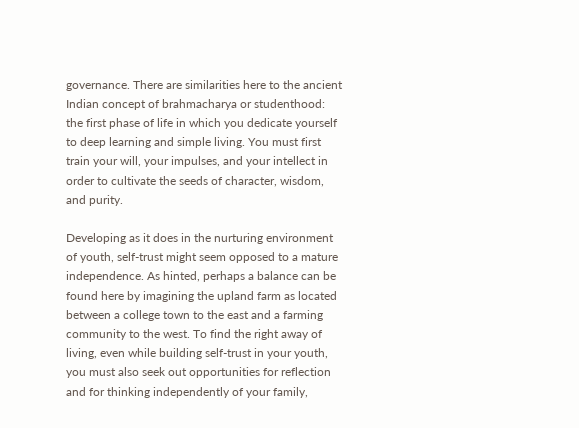governance. There are similarities here to the ancient Indian concept of brahmacharya or studenthood: the first phase of life in which you dedicate yourself to deep learning and simple living. You must first train your will, your impulses, and your intellect in order to cultivate the seeds of character, wisdom, and purity.

Developing as it does in the nurturing environment of youth, self-trust might seem opposed to a mature independence. As hinted, perhaps a balance can be found here by imagining the upland farm as located between a college town to the east and a farming community to the west. To find the right away of living, even while building self-trust in your youth, you must also seek out opportunities for reflection and for thinking independently of your family,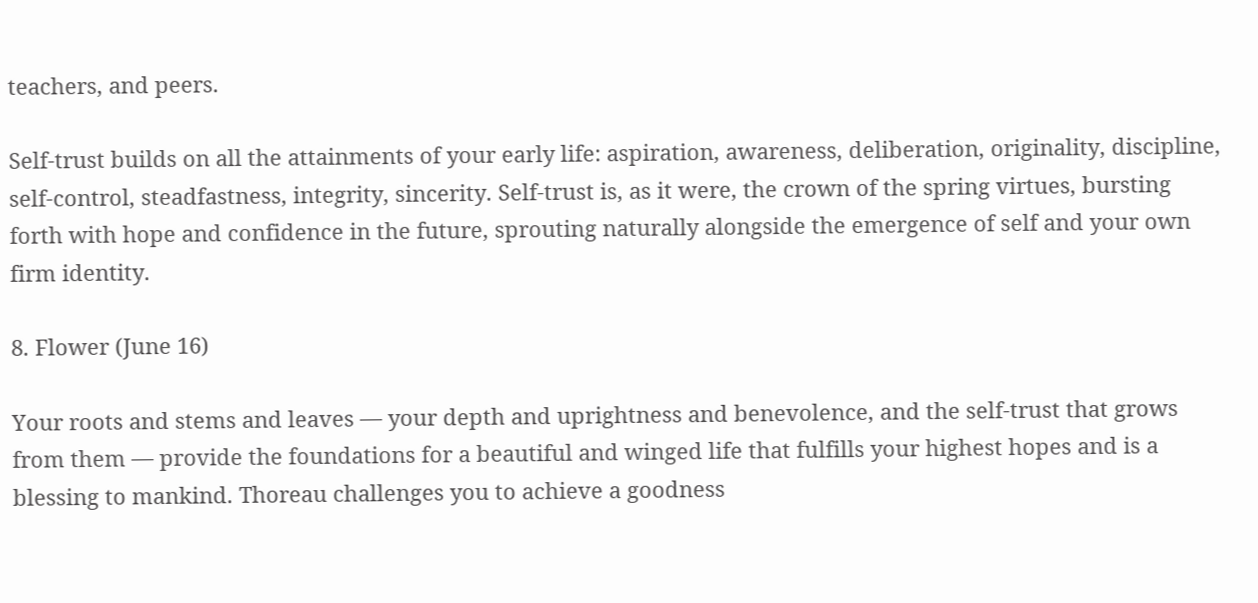teachers, and peers.

Self-trust builds on all the attainments of your early life: aspiration, awareness, deliberation, originality, discipline, self-control, steadfastness, integrity, sincerity. Self-trust is, as it were, the crown of the spring virtues, bursting forth with hope and confidence in the future, sprouting naturally alongside the emergence of self and your own firm identity.

8. Flower (June 16)

Your roots and stems and leaves — your depth and uprightness and benevolence, and the self-trust that grows from them — provide the foundations for a beautiful and winged life that fulfills your highest hopes and is a blessing to mankind. Thoreau challenges you to achieve a goodness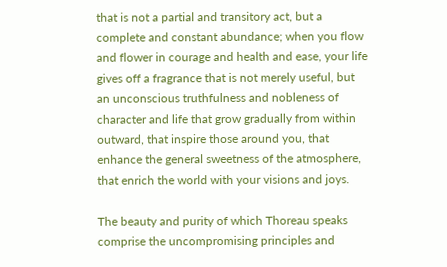that is not a partial and transitory act, but a complete and constant abundance; when you flow and flower in courage and health and ease, your life gives off a fragrance that is not merely useful, but an unconscious truthfulness and nobleness of character and life that grow gradually from within outward, that inspire those around you, that enhance the general sweetness of the atmosphere, that enrich the world with your visions and joys.

The beauty and purity of which Thoreau speaks comprise the uncompromising principles and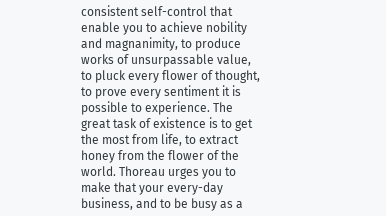consistent self-control that enable you to achieve nobility and magnanimity, to produce works of unsurpassable value, to pluck every flower of thought, to prove every sentiment it is possible to experience. The great task of existence is to get the most from life, to extract honey from the flower of the world. Thoreau urges you to make that your every-day business, and to be busy as a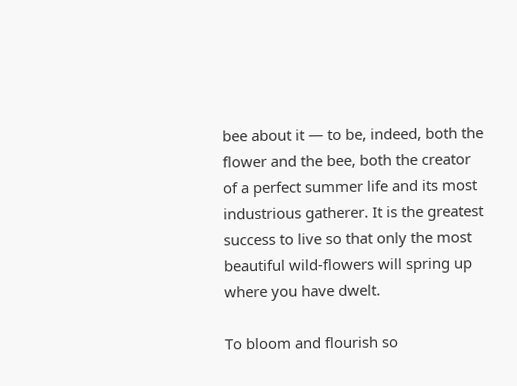bee about it — to be, indeed, both the flower and the bee, both the creator of a perfect summer life and its most industrious gatherer. It is the greatest success to live so that only the most beautiful wild-flowers will spring up where you have dwelt.

To bloom and flourish so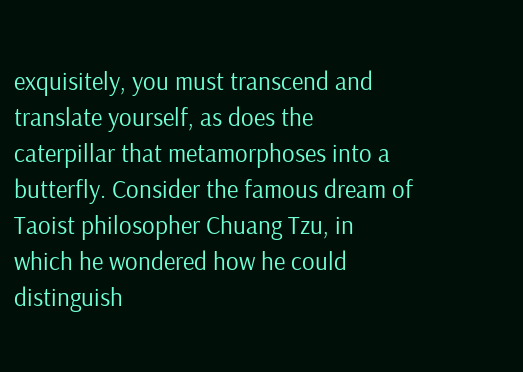exquisitely, you must transcend and translate yourself, as does the caterpillar that metamorphoses into a butterfly. Consider the famous dream of Taoist philosopher Chuang Tzu, in which he wondered how he could distinguish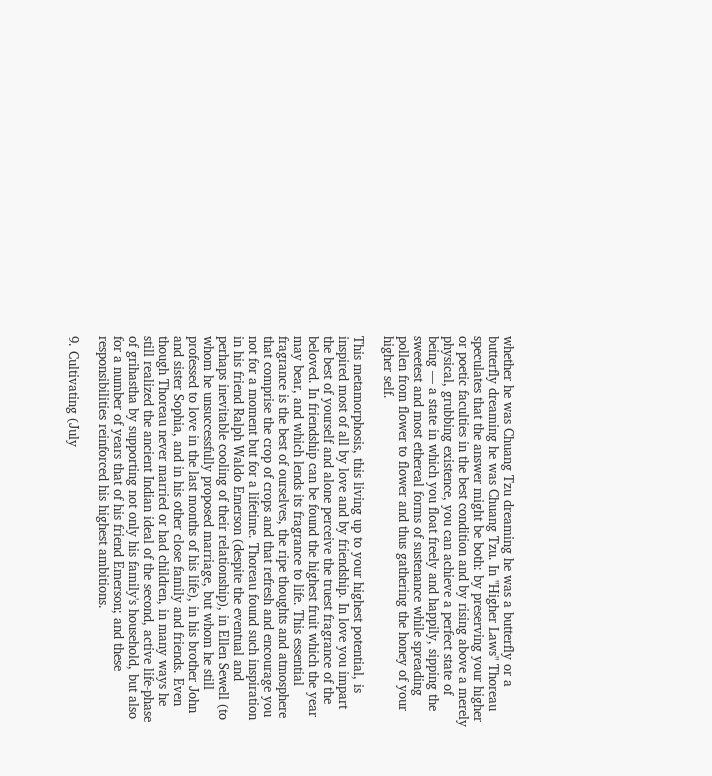whether he was Chuang Tzu dreaming he was a butterfly or a butterfly dreaming he was Chuang Tzu. In "Higher Laws" Thoreau speculates that the answer might be both: by preserving your higher or poetic faculties in the best condition and by rising above a merely physical, grubbing existence, you can achieve a perfect state of being — a state in which you float freely and happily, sipping the sweetest and most ethereal forms of sustenance while spreading pollen from flower to flower and thus gathering the honey of your higher self.

This metamorphosis, this living up to your highest potential, is inspired most of all by love and by friendship. In love you impart the best of yourself and alone perceive the truest fragrance of the beloved. In friendship can be found the highest fruit which the year may bear, and which lends its fragrance to life. This essential fragrance is the best of ourselves, the ripe thoughts and atmosphere that comprise the crop of crops and that refresh and encourage you not for a moment but for a lifetime. Thoreau found such inspiration in his friend Ralph Waldo Emerson (despite the eventual and perhaps inevitable cooling of their relationship), in Ellen Sewell (to whom he unsuccessfully proposed marriage, but whom he still professed to love in the last months of his life), in his brother John and sister Sophia, and in his other close family and friends. Even though Thoreau never married or had children, in many ways he still realized the ancient Indian ideal of the second, active life-phase of grihastha by supporting not only his family's household, but also for a number of years that of his friend Emerson; and these responsibilities reinforced his highest ambitions.

9. Cultivating (July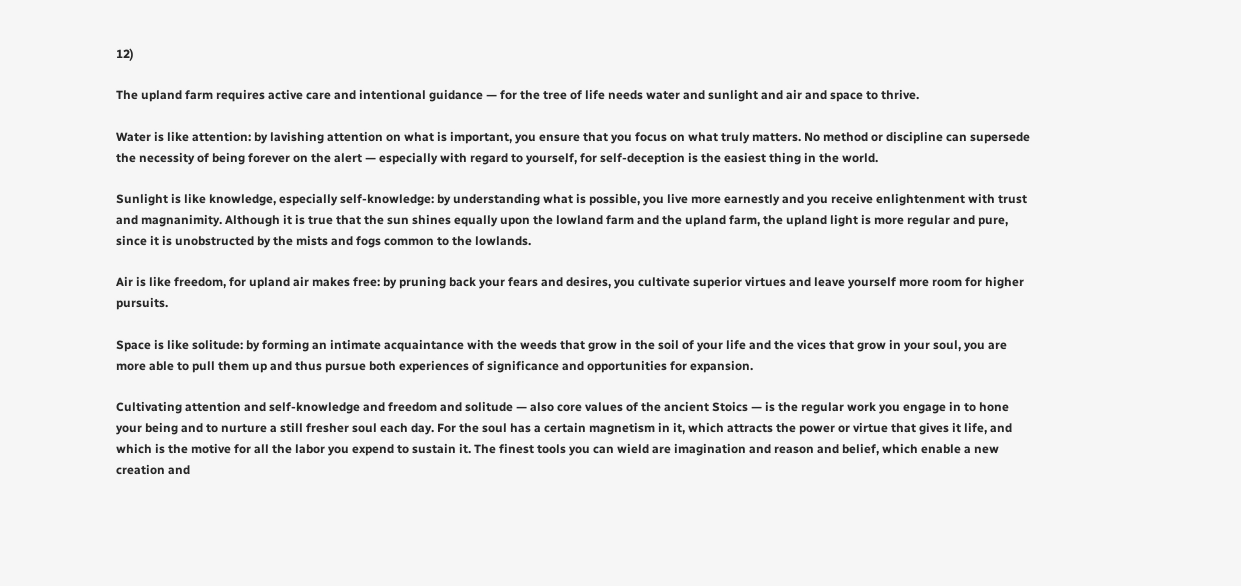12)

The upland farm requires active care and intentional guidance — for the tree of life needs water and sunlight and air and space to thrive.

Water is like attention: by lavishing attention on what is important, you ensure that you focus on what truly matters. No method or discipline can supersede the necessity of being forever on the alert — especially with regard to yourself, for self-deception is the easiest thing in the world.

Sunlight is like knowledge, especially self-knowledge: by understanding what is possible, you live more earnestly and you receive enlightenment with trust and magnanimity. Although it is true that the sun shines equally upon the lowland farm and the upland farm, the upland light is more regular and pure, since it is unobstructed by the mists and fogs common to the lowlands.

Air is like freedom, for upland air makes free: by pruning back your fears and desires, you cultivate superior virtues and leave yourself more room for higher pursuits.

Space is like solitude: by forming an intimate acquaintance with the weeds that grow in the soil of your life and the vices that grow in your soul, you are more able to pull them up and thus pursue both experiences of significance and opportunities for expansion.

Cultivating attention and self-knowledge and freedom and solitude — also core values of the ancient Stoics — is the regular work you engage in to hone your being and to nurture a still fresher soul each day. For the soul has a certain magnetism in it, which attracts the power or virtue that gives it life, and which is the motive for all the labor you expend to sustain it. The finest tools you can wield are imagination and reason and belief, which enable a new creation and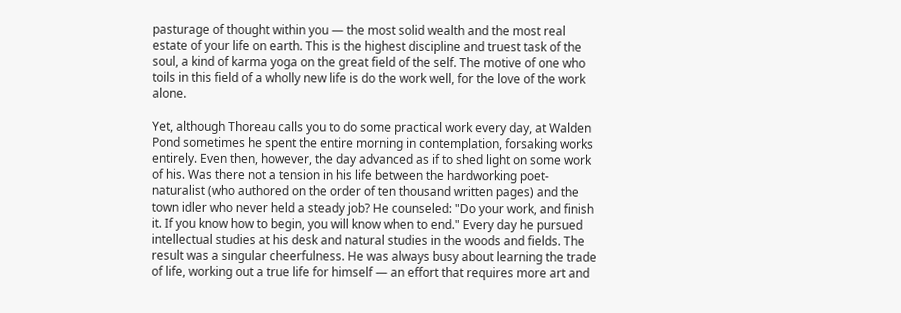pasturage of thought within you — the most solid wealth and the most real estate of your life on earth. This is the highest discipline and truest task of the soul, a kind of karma yoga on the great field of the self. The motive of one who toils in this field of a wholly new life is do the work well, for the love of the work alone.

Yet, although Thoreau calls you to do some practical work every day, at Walden Pond sometimes he spent the entire morning in contemplation, forsaking works entirely. Even then, however, the day advanced as if to shed light on some work of his. Was there not a tension in his life between the hardworking poet-naturalist (who authored on the order of ten thousand written pages) and the town idler who never held a steady job? He counseled: "Do your work, and finish it. If you know how to begin, you will know when to end." Every day he pursued intellectual studies at his desk and natural studies in the woods and fields. The result was a singular cheerfulness. He was always busy about learning the trade of life, working out a true life for himself — an effort that requires more art and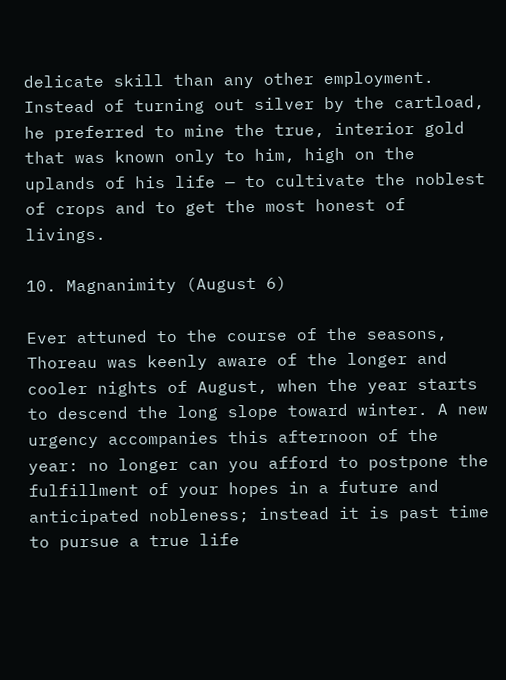delicate skill than any other employment. Instead of turning out silver by the cartload, he preferred to mine the true, interior gold that was known only to him, high on the uplands of his life — to cultivate the noblest of crops and to get the most honest of livings.

10. Magnanimity (August 6)

Ever attuned to the course of the seasons, Thoreau was keenly aware of the longer and cooler nights of August, when the year starts to descend the long slope toward winter. A new urgency accompanies this afternoon of the year: no longer can you afford to postpone the fulfillment of your hopes in a future and anticipated nobleness; instead it is past time to pursue a true life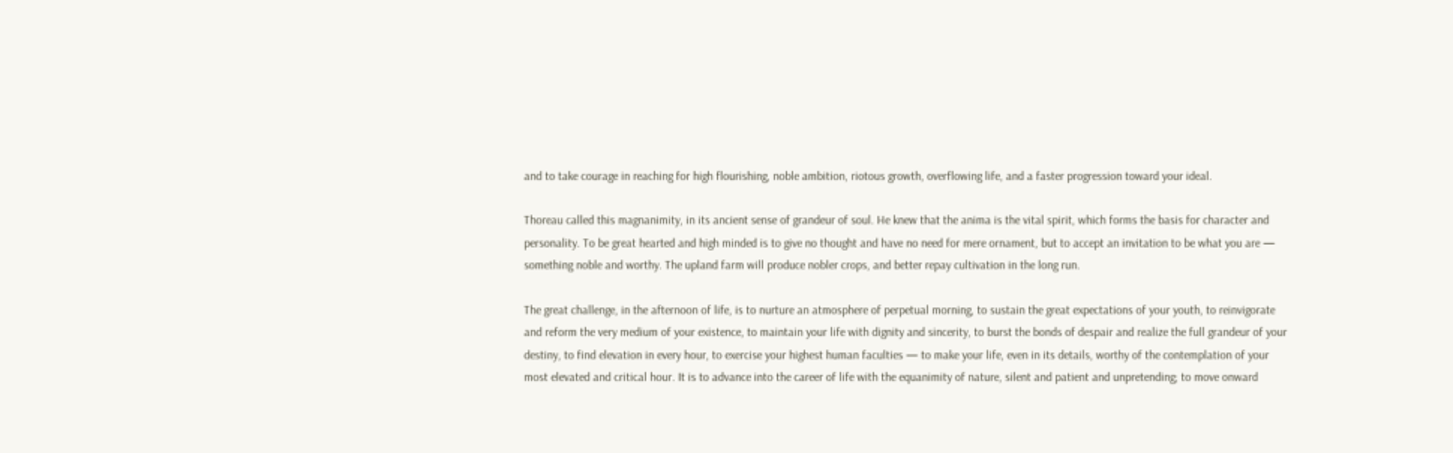and to take courage in reaching for high flourishing, noble ambition, riotous growth, overflowing life, and a faster progression toward your ideal.

Thoreau called this magnanimity, in its ancient sense of grandeur of soul. He knew that the anima is the vital spirit, which forms the basis for character and personality. To be great hearted and high minded is to give no thought and have no need for mere ornament, but to accept an invitation to be what you are — something noble and worthy. The upland farm will produce nobler crops, and better repay cultivation in the long run.

The great challenge, in the afternoon of life, is to nurture an atmosphere of perpetual morning, to sustain the great expectations of your youth, to reinvigorate and reform the very medium of your existence, to maintain your life with dignity and sincerity, to burst the bonds of despair and realize the full grandeur of your destiny, to find elevation in every hour, to exercise your highest human faculties — to make your life, even in its details, worthy of the contemplation of your most elevated and critical hour. It is to advance into the career of life with the equanimity of nature, silent and patient and unpretending; to move onward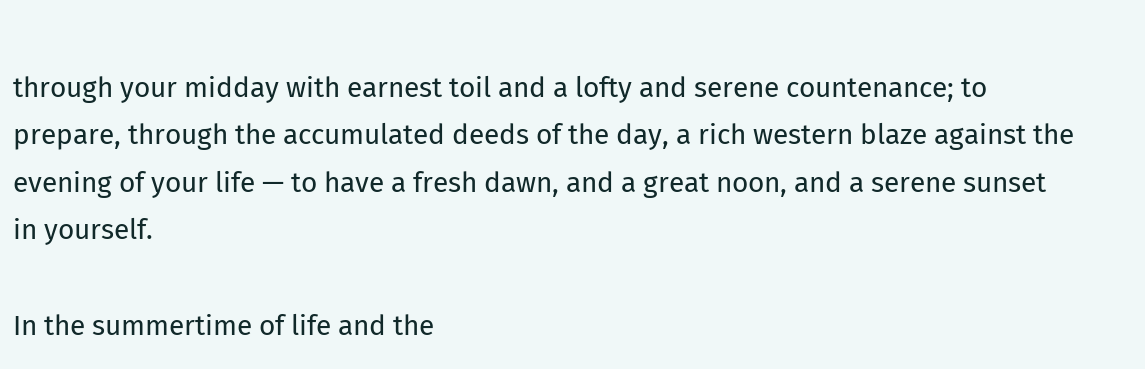through your midday with earnest toil and a lofty and serene countenance; to prepare, through the accumulated deeds of the day, a rich western blaze against the evening of your life — to have a fresh dawn, and a great noon, and a serene sunset in yourself.

In the summertime of life and the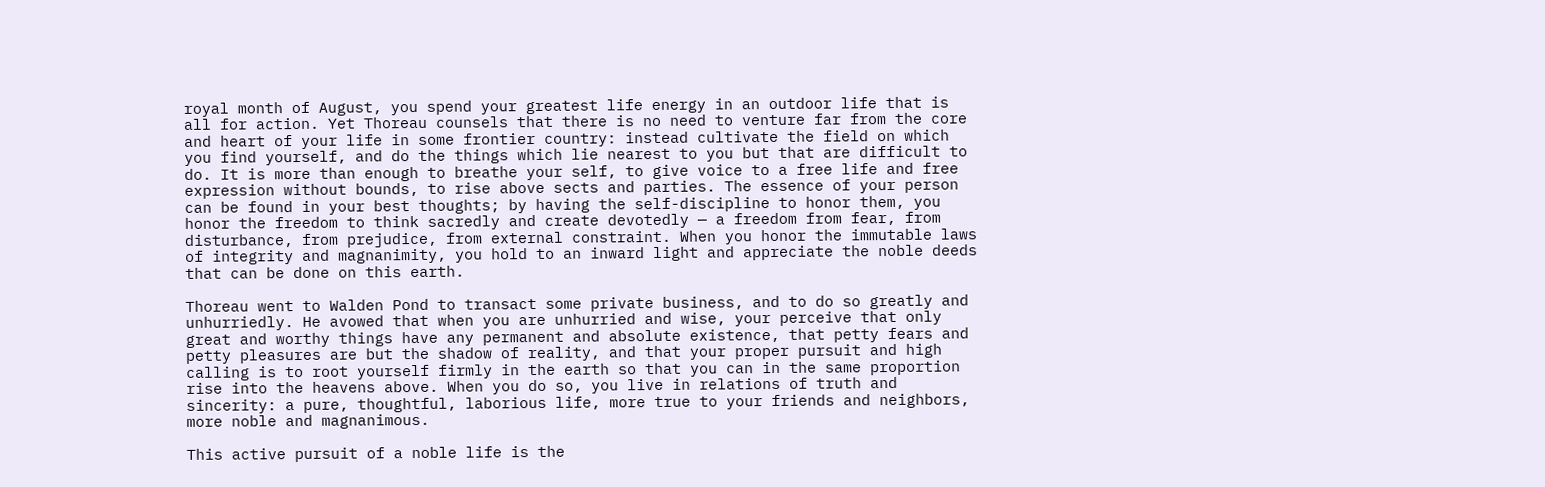royal month of August, you spend your greatest life energy in an outdoor life that is all for action. Yet Thoreau counsels that there is no need to venture far from the core and heart of your life in some frontier country: instead cultivate the field on which you find yourself, and do the things which lie nearest to you but that are difficult to do. It is more than enough to breathe your self, to give voice to a free life and free expression without bounds, to rise above sects and parties. The essence of your person can be found in your best thoughts; by having the self-discipline to honor them, you honor the freedom to think sacredly and create devotedly — a freedom from fear, from disturbance, from prejudice, from external constraint. When you honor the immutable laws of integrity and magnanimity, you hold to an inward light and appreciate the noble deeds that can be done on this earth.

Thoreau went to Walden Pond to transact some private business, and to do so greatly and unhurriedly. He avowed that when you are unhurried and wise, your perceive that only great and worthy things have any permanent and absolute existence, that petty fears and petty pleasures are but the shadow of reality, and that your proper pursuit and high calling is to root yourself firmly in the earth so that you can in the same proportion rise into the heavens above. When you do so, you live in relations of truth and sincerity: a pure, thoughtful, laborious life, more true to your friends and neighbors, more noble and magnanimous.

This active pursuit of a noble life is the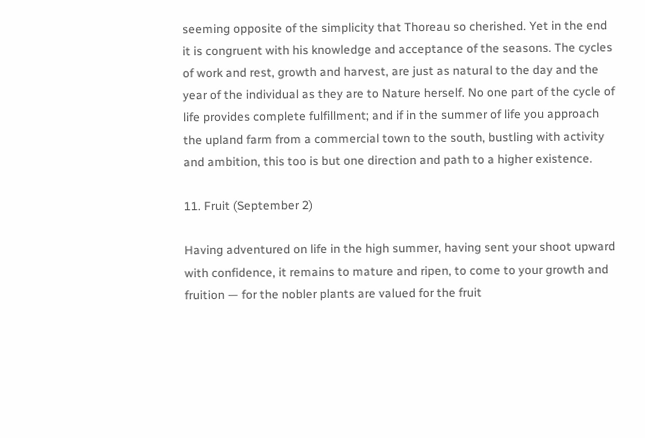seeming opposite of the simplicity that Thoreau so cherished. Yet in the end it is congruent with his knowledge and acceptance of the seasons. The cycles of work and rest, growth and harvest, are just as natural to the day and the year of the individual as they are to Nature herself. No one part of the cycle of life provides complete fulfillment; and if in the summer of life you approach the upland farm from a commercial town to the south, bustling with activity and ambition, this too is but one direction and path to a higher existence.

11. Fruit (September 2)

Having adventured on life in the high summer, having sent your shoot upward with confidence, it remains to mature and ripen, to come to your growth and fruition — for the nobler plants are valued for the fruit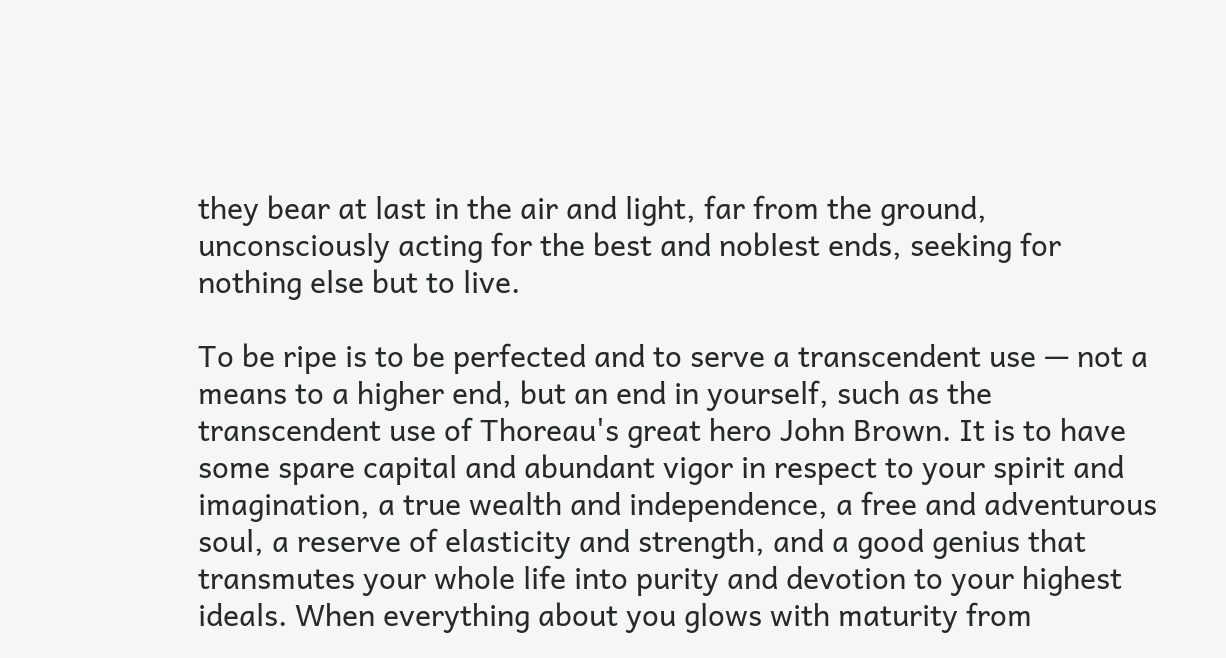they bear at last in the air and light, far from the ground, unconsciously acting for the best and noblest ends, seeking for nothing else but to live.

To be ripe is to be perfected and to serve a transcendent use — not a means to a higher end, but an end in yourself, such as the transcendent use of Thoreau's great hero John Brown. It is to have some spare capital and abundant vigor in respect to your spirit and imagination, a true wealth and independence, a free and adventurous soul, a reserve of elasticity and strength, and a good genius that transmutes your whole life into purity and devotion to your highest ideals. When everything about you glows with maturity from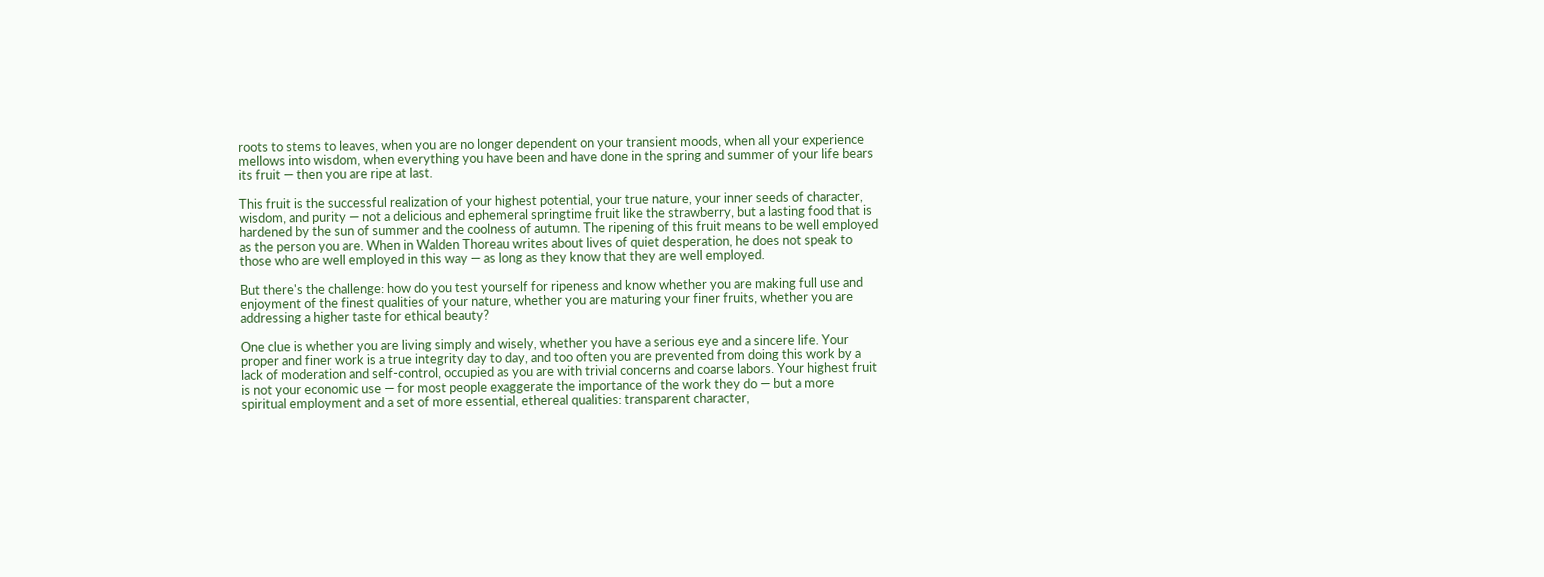roots to stems to leaves, when you are no longer dependent on your transient moods, when all your experience mellows into wisdom, when everything you have been and have done in the spring and summer of your life bears its fruit — then you are ripe at last.

This fruit is the successful realization of your highest potential, your true nature, your inner seeds of character, wisdom, and purity — not a delicious and ephemeral springtime fruit like the strawberry, but a lasting food that is hardened by the sun of summer and the coolness of autumn. The ripening of this fruit means to be well employed as the person you are. When in Walden Thoreau writes about lives of quiet desperation, he does not speak to those who are well employed in this way — as long as they know that they are well employed.

But there's the challenge: how do you test yourself for ripeness and know whether you are making full use and enjoyment of the finest qualities of your nature, whether you are maturing your finer fruits, whether you are addressing a higher taste for ethical beauty?

One clue is whether you are living simply and wisely, whether you have a serious eye and a sincere life. Your proper and finer work is a true integrity day to day, and too often you are prevented from doing this work by a lack of moderation and self-control, occupied as you are with trivial concerns and coarse labors. Your highest fruit is not your economic use — for most people exaggerate the importance of the work they do — but a more spiritual employment and a set of more essential, ethereal qualities: transparent character,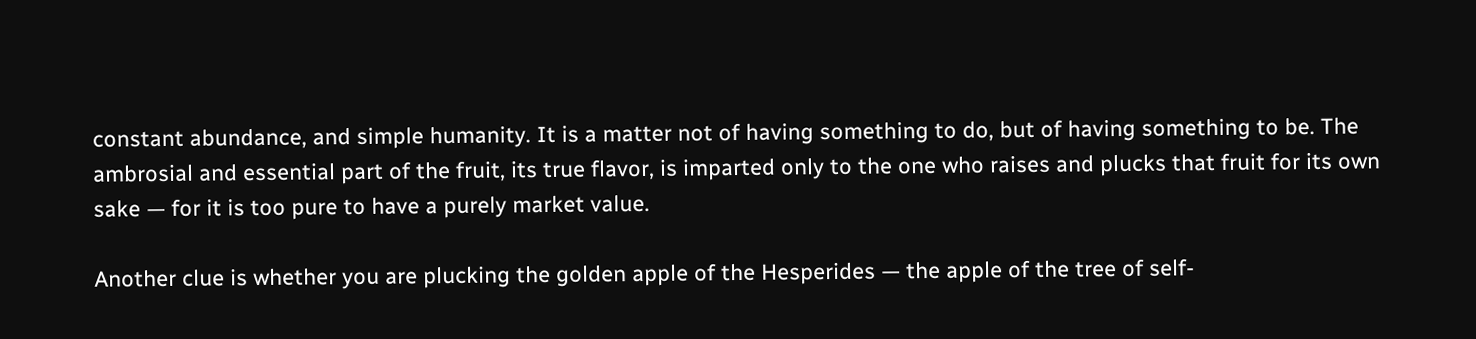constant abundance, and simple humanity. It is a matter not of having something to do, but of having something to be. The ambrosial and essential part of the fruit, its true flavor, is imparted only to the one who raises and plucks that fruit for its own sake — for it is too pure to have a purely market value.

Another clue is whether you are plucking the golden apple of the Hesperides — the apple of the tree of self-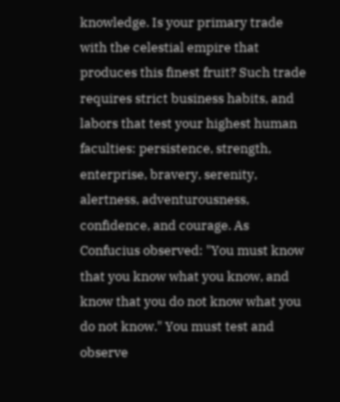knowledge. Is your primary trade with the celestial empire that produces this finest fruit? Such trade requires strict business habits, and labors that test your highest human faculties: persistence, strength, enterprise, bravery, serenity, alertness, adventurousness, confidence, and courage. As Confucius observed: "You must know that you know what you know, and know that you do not know what you do not know." You must test and observe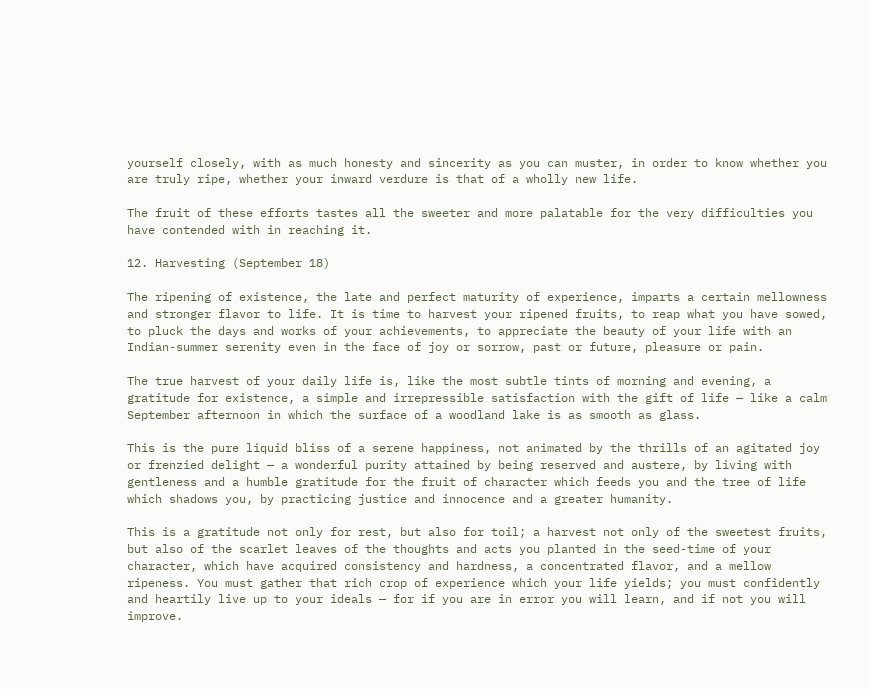yourself closely, with as much honesty and sincerity as you can muster, in order to know whether you are truly ripe, whether your inward verdure is that of a wholly new life.

The fruit of these efforts tastes all the sweeter and more palatable for the very difficulties you have contended with in reaching it.

12. Harvesting (September 18)

The ripening of existence, the late and perfect maturity of experience, imparts a certain mellowness and stronger flavor to life. It is time to harvest your ripened fruits, to reap what you have sowed, to pluck the days and works of your achievements, to appreciate the beauty of your life with an Indian-summer serenity even in the face of joy or sorrow, past or future, pleasure or pain.

The true harvest of your daily life is, like the most subtle tints of morning and evening, a gratitude for existence, a simple and irrepressible satisfaction with the gift of life — like a calm September afternoon in which the surface of a woodland lake is as smooth as glass.

This is the pure liquid bliss of a serene happiness, not animated by the thrills of an agitated joy or frenzied delight — a wonderful purity attained by being reserved and austere, by living with gentleness and a humble gratitude for the fruit of character which feeds you and the tree of life which shadows you, by practicing justice and innocence and a greater humanity.

This is a gratitude not only for rest, but also for toil; a harvest not only of the sweetest fruits, but also of the scarlet leaves of the thoughts and acts you planted in the seed-time of your character, which have acquired consistency and hardness, a concentrated flavor, and a mellow ripeness. You must gather that rich crop of experience which your life yields; you must confidently and heartily live up to your ideals — for if you are in error you will learn, and if not you will improve.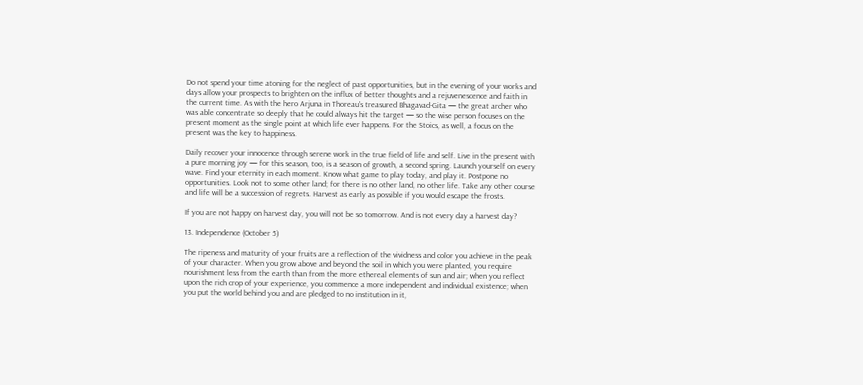Do not spend your time atoning for the neglect of past opportunities, but in the evening of your works and days allow your prospects to brighten on the influx of better thoughts and a rejuvenescence and faith in the current time. As with the hero Arjuna in Thoreau's treasured Bhagavad-Gita — the great archer who was able concentrate so deeply that he could always hit the target — so the wise person focuses on the present moment as the single point at which life ever happens. For the Stoics, as well, a focus on the present was the key to happiness.

Daily recover your innocence through serene work in the true field of life and self. Live in the present with a pure morning joy — for this season, too, is a season of growth, a second spring. Launch yourself on every wave. Find your eternity in each moment. Know what game to play today, and play it. Postpone no opportunities. Look not to some other land; for there is no other land, no other life. Take any other course and life will be a succession of regrets. Harvest as early as possible if you would escape the frosts.

If you are not happy on harvest day, you will not be so tomorrow. And is not every day a harvest day?

13. Independence (October 5)

The ripeness and maturity of your fruits are a reflection of the vividness and color you achieve in the peak of your character. When you grow above and beyond the soil in which you were planted, you require nourishment less from the earth than from the more ethereal elements of sun and air; when you reflect upon the rich crop of your experience, you commence a more independent and individual existence; when you put the world behind you and are pledged to no institution in it,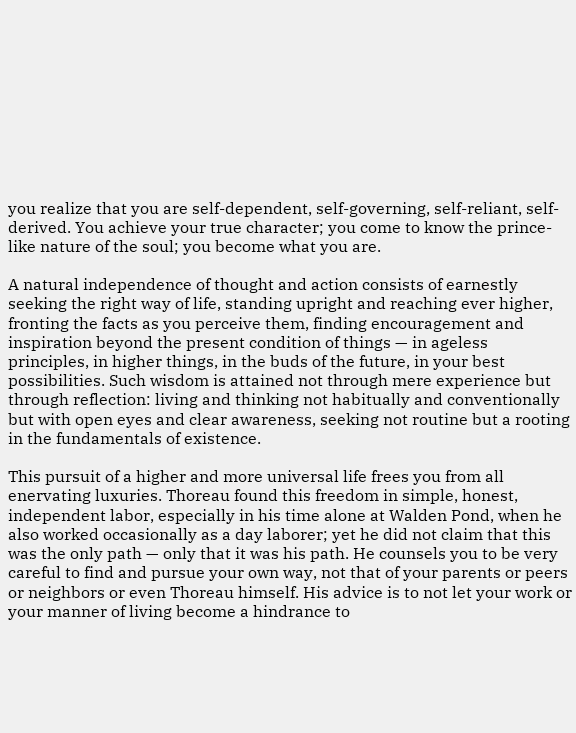you realize that you are self-dependent, self-governing, self-reliant, self-derived. You achieve your true character; you come to know the prince-like nature of the soul; you become what you are.

A natural independence of thought and action consists of earnestly seeking the right way of life, standing upright and reaching ever higher, fronting the facts as you perceive them, finding encouragement and inspiration beyond the present condition of things — in ageless principles, in higher things, in the buds of the future, in your best possibilities. Such wisdom is attained not through mere experience but through reflection: living and thinking not habitually and conventionally but with open eyes and clear awareness, seeking not routine but a rooting in the fundamentals of existence.

This pursuit of a higher and more universal life frees you from all enervating luxuries. Thoreau found this freedom in simple, honest, independent labor, especially in his time alone at Walden Pond, when he also worked occasionally as a day laborer; yet he did not claim that this was the only path — only that it was his path. He counsels you to be very careful to find and pursue your own way, not that of your parents or peers or neighbors or even Thoreau himself. His advice is to not let your work or your manner of living become a hindrance to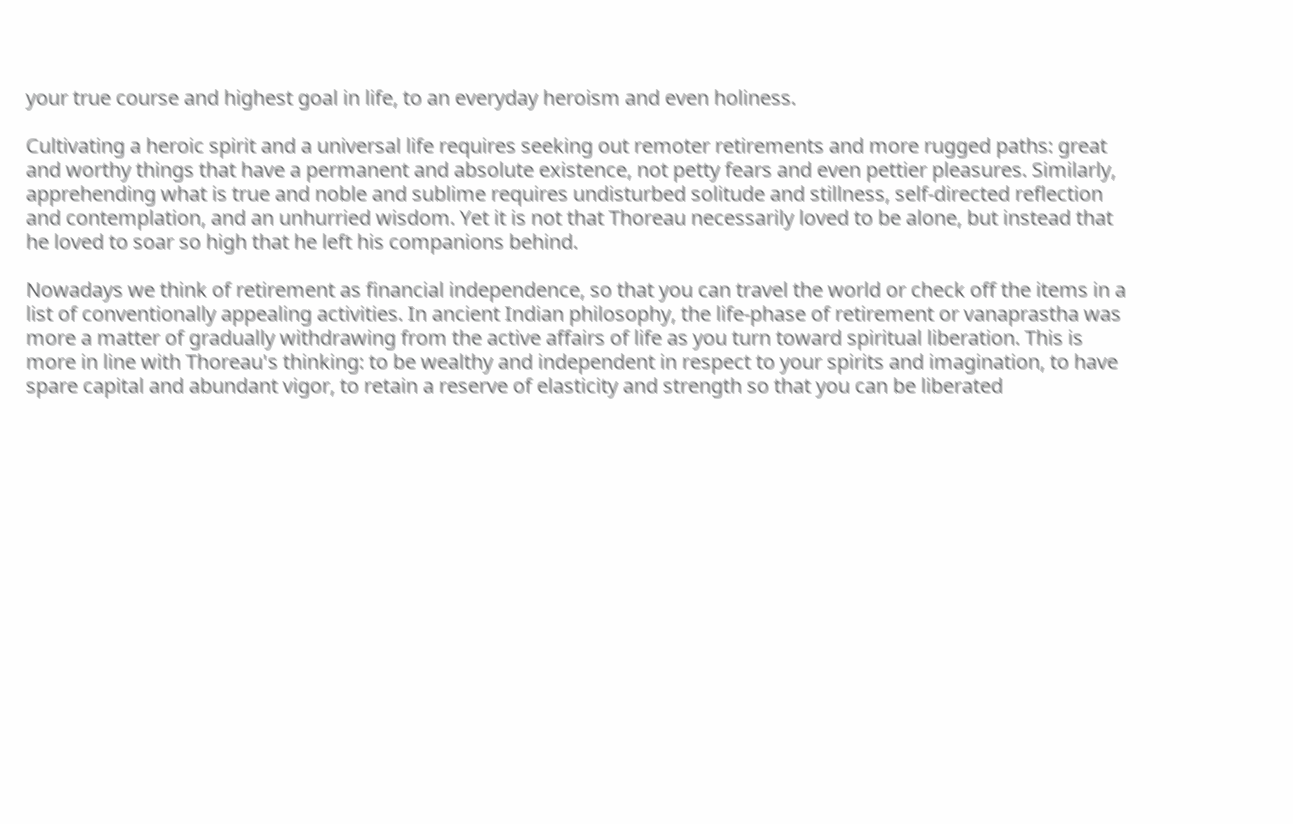your true course and highest goal in life, to an everyday heroism and even holiness.

Cultivating a heroic spirit and a universal life requires seeking out remoter retirements and more rugged paths: great and worthy things that have a permanent and absolute existence, not petty fears and even pettier pleasures. Similarly, apprehending what is true and noble and sublime requires undisturbed solitude and stillness, self-directed reflection and contemplation, and an unhurried wisdom. Yet it is not that Thoreau necessarily loved to be alone, but instead that he loved to soar so high that he left his companions behind.

Nowadays we think of retirement as financial independence, so that you can travel the world or check off the items in a list of conventionally appealing activities. In ancient Indian philosophy, the life-phase of retirement or vanaprastha was more a matter of gradually withdrawing from the active affairs of life as you turn toward spiritual liberation. This is more in line with Thoreau's thinking: to be wealthy and independent in respect to your spirits and imagination, to have spare capital and abundant vigor, to retain a reserve of elasticity and strength so that you can be liberated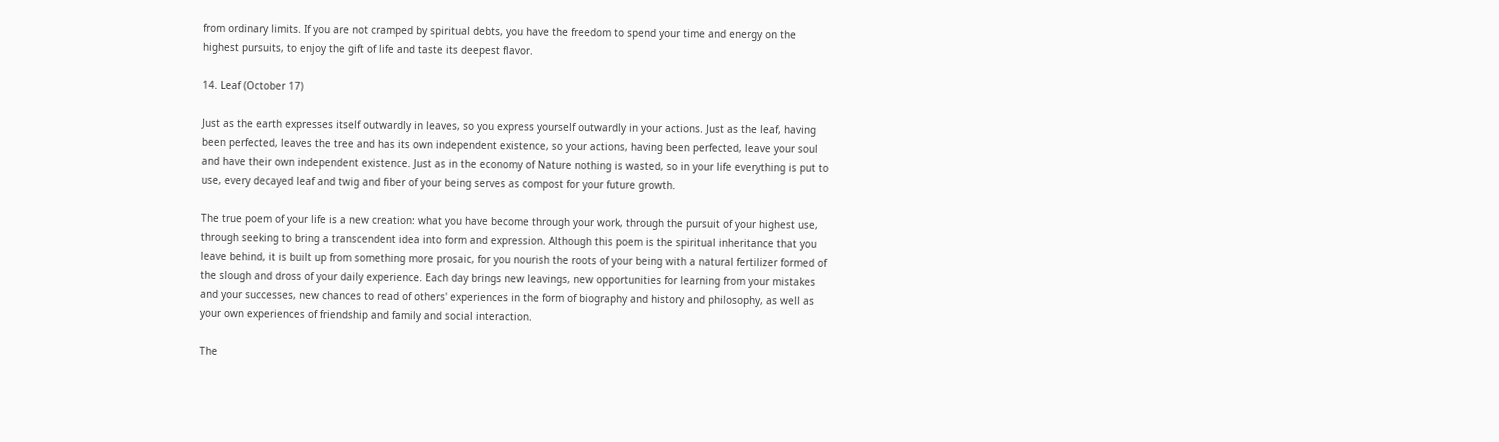from ordinary limits. If you are not cramped by spiritual debts, you have the freedom to spend your time and energy on the highest pursuits, to enjoy the gift of life and taste its deepest flavor.

14. Leaf (October 17)

Just as the earth expresses itself outwardly in leaves, so you express yourself outwardly in your actions. Just as the leaf, having been perfected, leaves the tree and has its own independent existence, so your actions, having been perfected, leave your soul and have their own independent existence. Just as in the economy of Nature nothing is wasted, so in your life everything is put to use, every decayed leaf and twig and fiber of your being serves as compost for your future growth.

The true poem of your life is a new creation: what you have become through your work, through the pursuit of your highest use, through seeking to bring a transcendent idea into form and expression. Although this poem is the spiritual inheritance that you leave behind, it is built up from something more prosaic, for you nourish the roots of your being with a natural fertilizer formed of the slough and dross of your daily experience. Each day brings new leavings, new opportunities for learning from your mistakes and your successes, new chances to read of others' experiences in the form of biography and history and philosophy, as well as your own experiences of friendship and family and social interaction.

The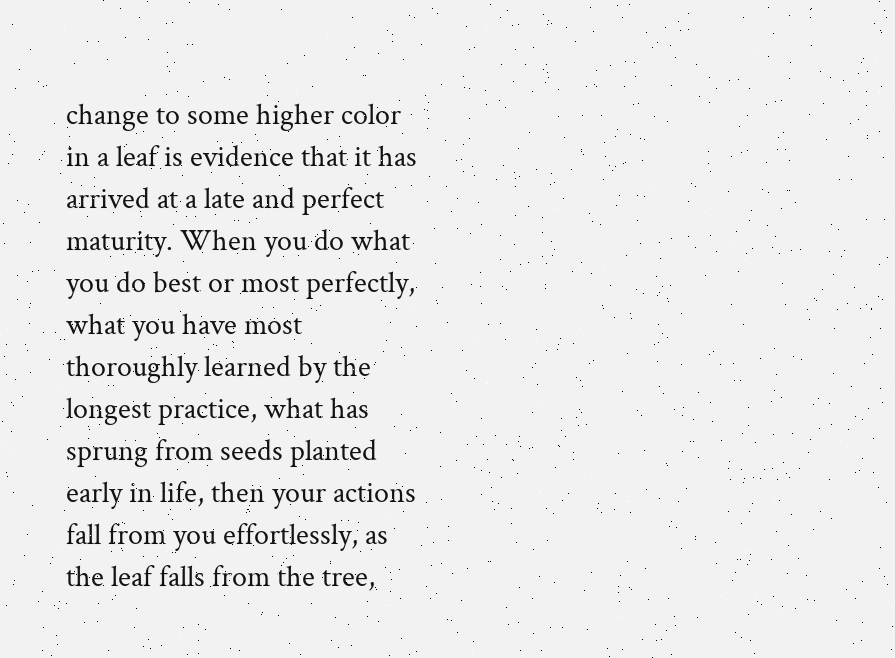change to some higher color in a leaf is evidence that it has arrived at a late and perfect maturity. When you do what you do best or most perfectly, what you have most thoroughly learned by the longest practice, what has sprung from seeds planted early in life, then your actions fall from you effortlessly, as the leaf falls from the tree,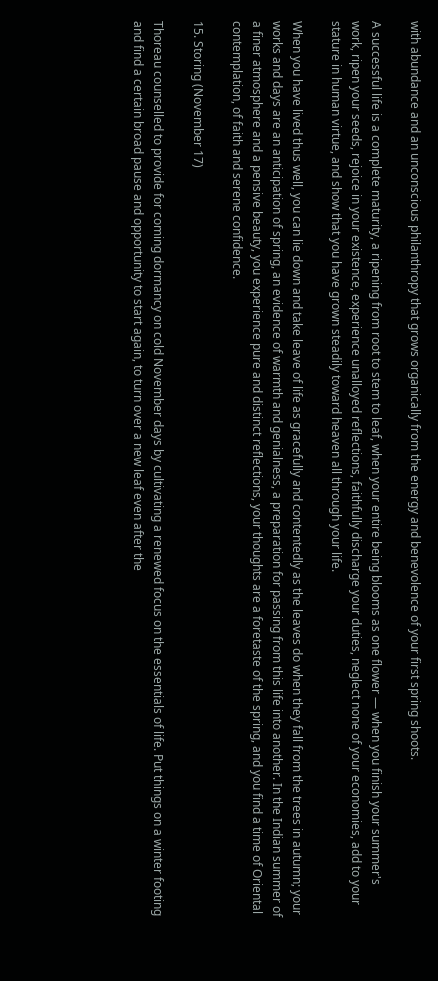with abundance and an unconscious philanthropy that grows organically from the energy and benevolence of your first spring shoots.

A successful life is a complete maturity, a ripening from root to stem to leaf, when your entire being blooms as one flower — when you finish your summer's work, ripen your seeds, rejoice in your existence, experience unalloyed reflections, faithfully discharge your duties, neglect none of your economies, add to your stature in human virtue, and show that you have grown steadily toward heaven all through your life.

When you have lived thus well, you can lie down and take leave of life as gracefully and contentedly as the leaves do when they fall from the trees in autumn; your works and days are an anticipation of spring, an evidence of warmth and genialness, a preparation for passing from this life into another. In the Indian summer of a finer atmosphere and a pensive beauty, you experience pure and distinct reflections, your thoughts are a foretaste of the spring, and you find a time of Oriental contemplation, of faith and serene confidence.

15. Storing (November 17)

Thoreau counselled to provide for coming dormancy on cold November days by cultivating a renewed focus on the essentials of life. Put things on a winter footing and find a certain broad pause and opportunity to start again, to turn over a new leaf even after the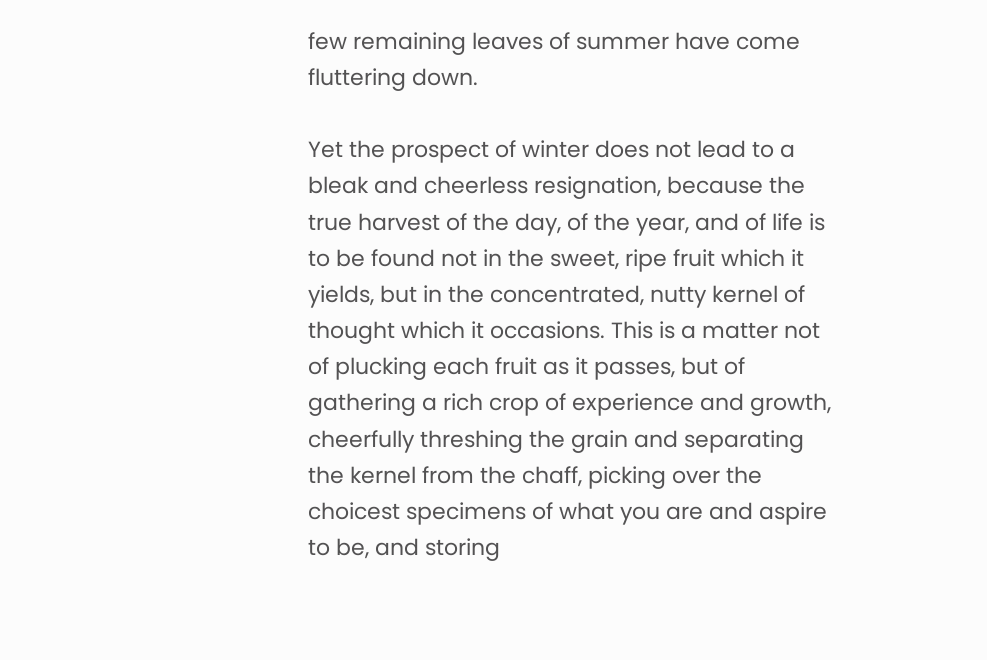few remaining leaves of summer have come fluttering down.

Yet the prospect of winter does not lead to a bleak and cheerless resignation, because the true harvest of the day, of the year, and of life is to be found not in the sweet, ripe fruit which it yields, but in the concentrated, nutty kernel of thought which it occasions. This is a matter not of plucking each fruit as it passes, but of gathering a rich crop of experience and growth, cheerfully threshing the grain and separating the kernel from the chaff, picking over the choicest specimens of what you are and aspire to be, and storing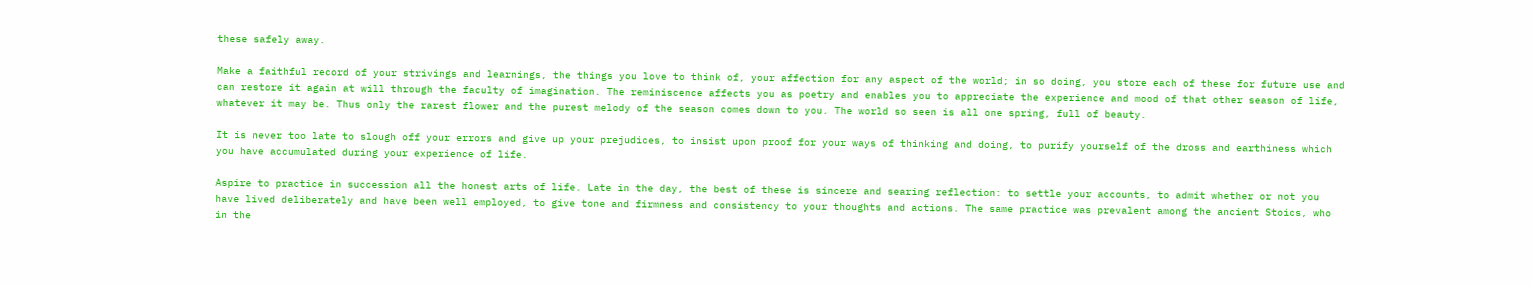these safely away.

Make a faithful record of your strivings and learnings, the things you love to think of, your affection for any aspect of the world; in so doing, you store each of these for future use and can restore it again at will through the faculty of imagination. The reminiscence affects you as poetry and enables you to appreciate the experience and mood of that other season of life, whatever it may be. Thus only the rarest flower and the purest melody of the season comes down to you. The world so seen is all one spring, full of beauty.

It is never too late to slough off your errors and give up your prejudices, to insist upon proof for your ways of thinking and doing, to purify yourself of the dross and earthiness which you have accumulated during your experience of life.

Aspire to practice in succession all the honest arts of life. Late in the day, the best of these is sincere and searing reflection: to settle your accounts, to admit whether or not you have lived deliberately and have been well employed, to give tone and firmness and consistency to your thoughts and actions. The same practice was prevalent among the ancient Stoics, who in the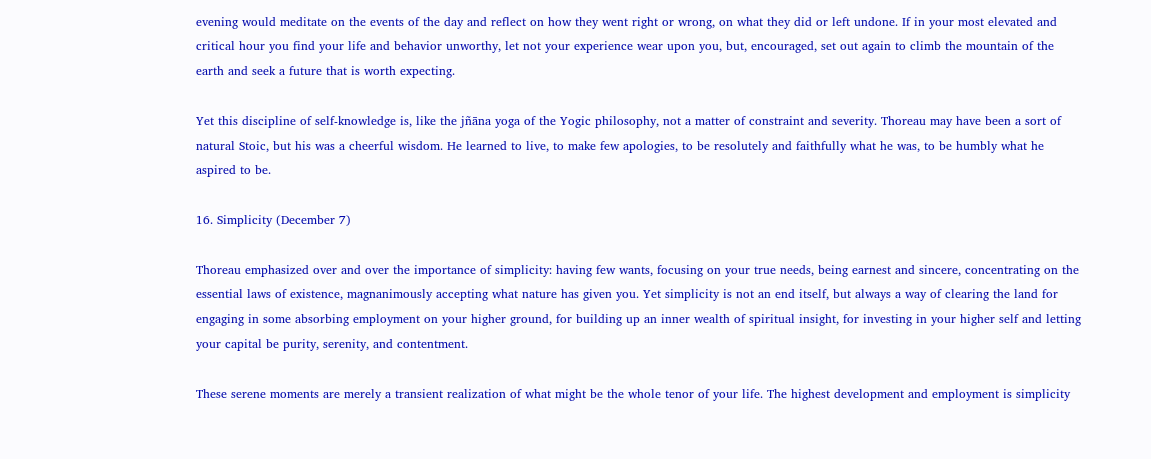evening would meditate on the events of the day and reflect on how they went right or wrong, on what they did or left undone. If in your most elevated and critical hour you find your life and behavior unworthy, let not your experience wear upon you, but, encouraged, set out again to climb the mountain of the earth and seek a future that is worth expecting.

Yet this discipline of self-knowledge is, like the jñāna yoga of the Yogic philosophy, not a matter of constraint and severity. Thoreau may have been a sort of natural Stoic, but his was a cheerful wisdom. He learned to live, to make few apologies, to be resolutely and faithfully what he was, to be humbly what he aspired to be.

16. Simplicity (December 7)

Thoreau emphasized over and over the importance of simplicity: having few wants, focusing on your true needs, being earnest and sincere, concentrating on the essential laws of existence, magnanimously accepting what nature has given you. Yet simplicity is not an end itself, but always a way of clearing the land for engaging in some absorbing employment on your higher ground, for building up an inner wealth of spiritual insight, for investing in your higher self and letting your capital be purity, serenity, and contentment.

These serene moments are merely a transient realization of what might be the whole tenor of your life. The highest development and employment is simplicity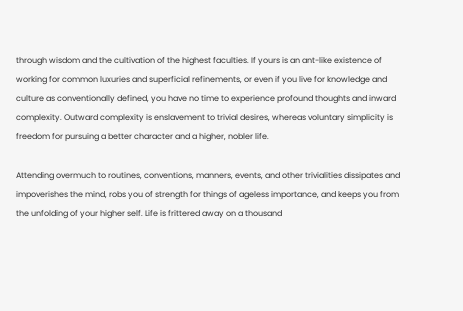through wisdom and the cultivation of the highest faculties. If yours is an ant-like existence of working for common luxuries and superficial refinements, or even if you live for knowledge and culture as conventionally defined, you have no time to experience profound thoughts and inward complexity. Outward complexity is enslavement to trivial desires, whereas voluntary simplicity is freedom for pursuing a better character and a higher, nobler life.

Attending overmuch to routines, conventions, manners, events, and other trivialities dissipates and impoverishes the mind, robs you of strength for things of ageless importance, and keeps you from the unfolding of your higher self. Life is frittered away on a thousand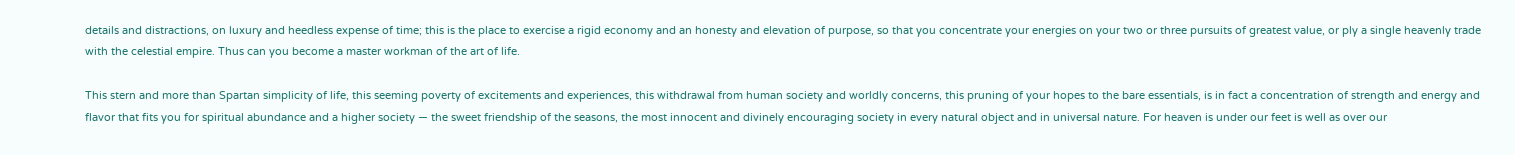details and distractions, on luxury and heedless expense of time; this is the place to exercise a rigid economy and an honesty and elevation of purpose, so that you concentrate your energies on your two or three pursuits of greatest value, or ply a single heavenly trade with the celestial empire. Thus can you become a master workman of the art of life.

This stern and more than Spartan simplicity of life, this seeming poverty of excitements and experiences, this withdrawal from human society and worldly concerns, this pruning of your hopes to the bare essentials, is in fact a concentration of strength and energy and flavor that fits you for spiritual abundance and a higher society — the sweet friendship of the seasons, the most innocent and divinely encouraging society in every natural object and in universal nature. For heaven is under our feet is well as over our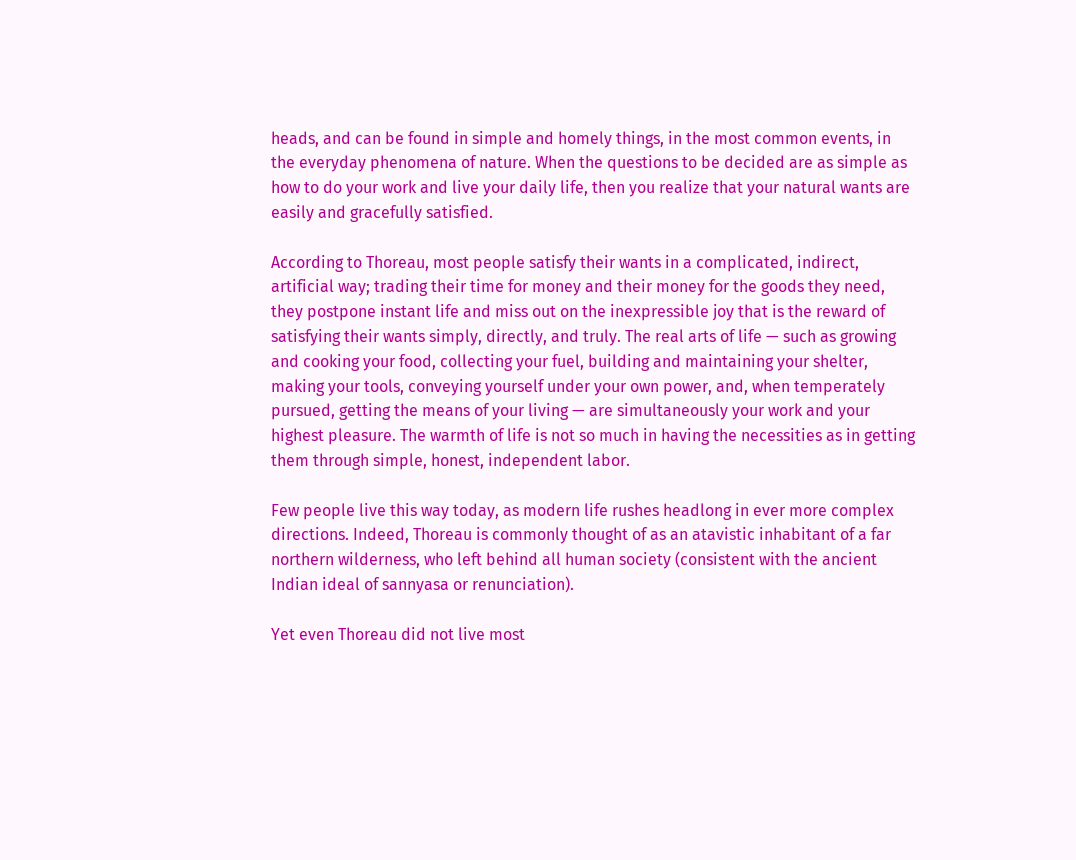heads, and can be found in simple and homely things, in the most common events, in the everyday phenomena of nature. When the questions to be decided are as simple as how to do your work and live your daily life, then you realize that your natural wants are easily and gracefully satisfied.

According to Thoreau, most people satisfy their wants in a complicated, indirect, artificial way; trading their time for money and their money for the goods they need, they postpone instant life and miss out on the inexpressible joy that is the reward of satisfying their wants simply, directly, and truly. The real arts of life — such as growing and cooking your food, collecting your fuel, building and maintaining your shelter, making your tools, conveying yourself under your own power, and, when temperately pursued, getting the means of your living — are simultaneously your work and your highest pleasure. The warmth of life is not so much in having the necessities as in getting them through simple, honest, independent labor.

Few people live this way today, as modern life rushes headlong in ever more complex directions. Indeed, Thoreau is commonly thought of as an atavistic inhabitant of a far northern wilderness, who left behind all human society (consistent with the ancient Indian ideal of sannyasa or renunciation).

Yet even Thoreau did not live most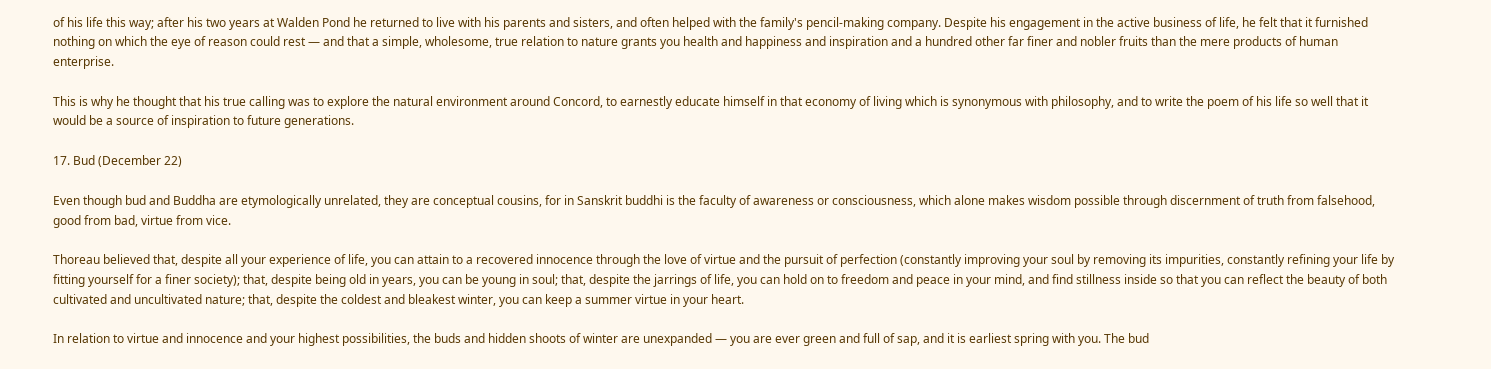of his life this way; after his two years at Walden Pond he returned to live with his parents and sisters, and often helped with the family's pencil-making company. Despite his engagement in the active business of life, he felt that it furnished nothing on which the eye of reason could rest — and that a simple, wholesome, true relation to nature grants you health and happiness and inspiration and a hundred other far finer and nobler fruits than the mere products of human enterprise.

This is why he thought that his true calling was to explore the natural environment around Concord, to earnestly educate himself in that economy of living which is synonymous with philosophy, and to write the poem of his life so well that it would be a source of inspiration to future generations.

17. Bud (December 22)

Even though bud and Buddha are etymologically unrelated, they are conceptual cousins, for in Sanskrit buddhi is the faculty of awareness or consciousness, which alone makes wisdom possible through discernment of truth from falsehood, good from bad, virtue from vice.

Thoreau believed that, despite all your experience of life, you can attain to a recovered innocence through the love of virtue and the pursuit of perfection (constantly improving your soul by removing its impurities, constantly refining your life by fitting yourself for a finer society); that, despite being old in years, you can be young in soul; that, despite the jarrings of life, you can hold on to freedom and peace in your mind, and find stillness inside so that you can reflect the beauty of both cultivated and uncultivated nature; that, despite the coldest and bleakest winter, you can keep a summer virtue in your heart.

In relation to virtue and innocence and your highest possibilities, the buds and hidden shoots of winter are unexpanded — you are ever green and full of sap, and it is earliest spring with you. The bud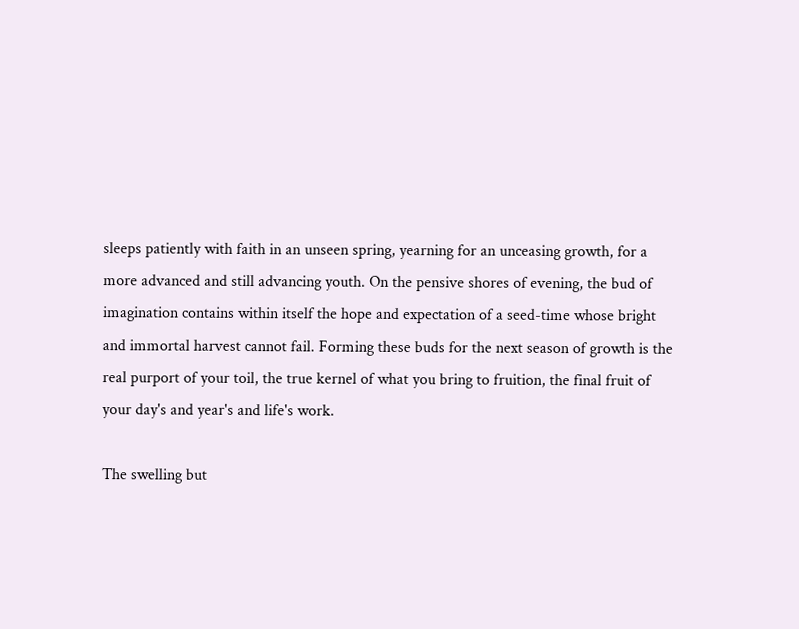sleeps patiently with faith in an unseen spring, yearning for an unceasing growth, for a more advanced and still advancing youth. On the pensive shores of evening, the bud of imagination contains within itself the hope and expectation of a seed-time whose bright and immortal harvest cannot fail. Forming these buds for the next season of growth is the real purport of your toil, the true kernel of what you bring to fruition, the final fruit of your day's and year's and life's work.

The swelling but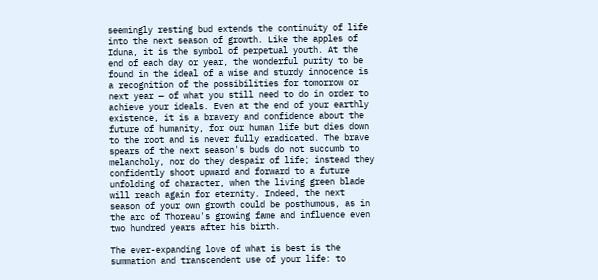seemingly resting bud extends the continuity of life into the next season of growth. Like the apples of Iduna, it is the symbol of perpetual youth. At the end of each day or year, the wonderful purity to be found in the ideal of a wise and sturdy innocence is a recognition of the possibilities for tomorrow or next year — of what you still need to do in order to achieve your ideals. Even at the end of your earthly existence, it is a bravery and confidence about the future of humanity, for our human life but dies down to the root and is never fully eradicated. The brave spears of the next season's buds do not succumb to melancholy, nor do they despair of life; instead they confidently shoot upward and forward to a future unfolding of character, when the living green blade will reach again for eternity. Indeed, the next season of your own growth could be posthumous, as in the arc of Thoreau's growing fame and influence even two hundred years after his birth.

The ever-expanding love of what is best is the summation and transcendent use of your life: to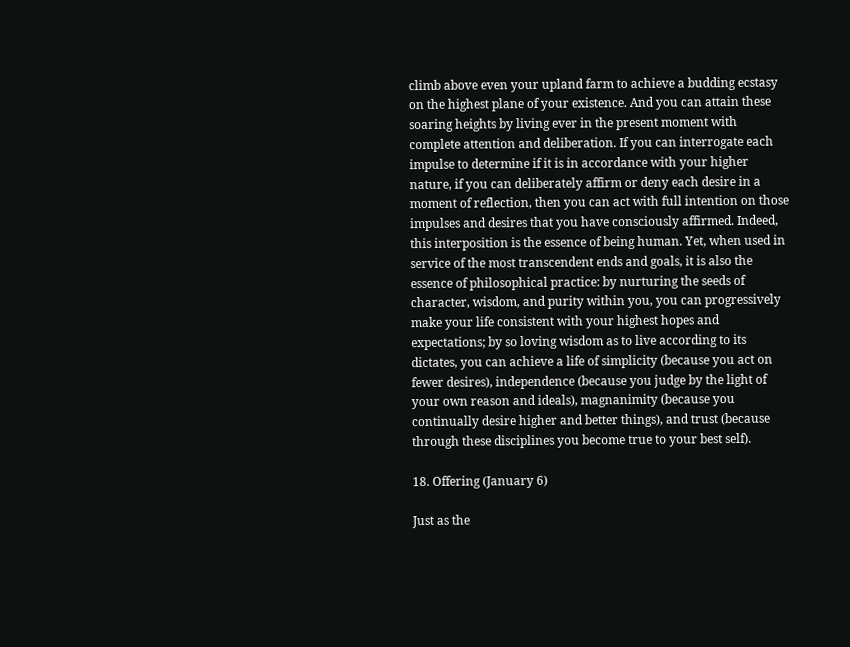climb above even your upland farm to achieve a budding ecstasy on the highest plane of your existence. And you can attain these soaring heights by living ever in the present moment with complete attention and deliberation. If you can interrogate each impulse to determine if it is in accordance with your higher nature, if you can deliberately affirm or deny each desire in a moment of reflection, then you can act with full intention on those impulses and desires that you have consciously affirmed. Indeed, this interposition is the essence of being human. Yet, when used in service of the most transcendent ends and goals, it is also the essence of philosophical practice: by nurturing the seeds of character, wisdom, and purity within you, you can progressively make your life consistent with your highest hopes and expectations; by so loving wisdom as to live according to its dictates, you can achieve a life of simplicity (because you act on fewer desires), independence (because you judge by the light of your own reason and ideals), magnanimity (because you continually desire higher and better things), and trust (because through these disciplines you become true to your best self).

18. Offering (January 6)

Just as the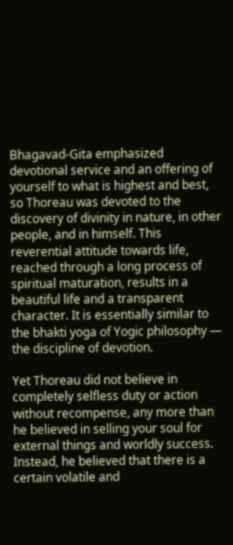Bhagavad-Gita emphasized devotional service and an offering of yourself to what is highest and best, so Thoreau was devoted to the discovery of divinity in nature, in other people, and in himself. This reverential attitude towards life, reached through a long process of spiritual maturation, results in a beautiful life and a transparent character. It is essentially similar to the bhakti yoga of Yogic philosophy — the discipline of devotion.

Yet Thoreau did not believe in completely selfless duty or action without recompense, any more than he believed in selling your soul for external things and worldly success. Instead, he believed that there is a certain volatile and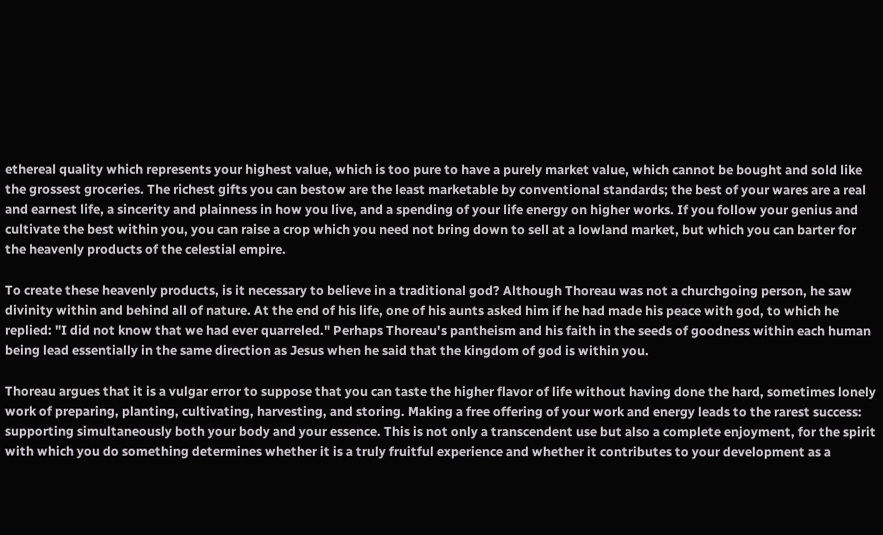ethereal quality which represents your highest value, which is too pure to have a purely market value, which cannot be bought and sold like the grossest groceries. The richest gifts you can bestow are the least marketable by conventional standards; the best of your wares are a real and earnest life, a sincerity and plainness in how you live, and a spending of your life energy on higher works. If you follow your genius and cultivate the best within you, you can raise a crop which you need not bring down to sell at a lowland market, but which you can barter for the heavenly products of the celestial empire.

To create these heavenly products, is it necessary to believe in a traditional god? Although Thoreau was not a churchgoing person, he saw divinity within and behind all of nature. At the end of his life, one of his aunts asked him if he had made his peace with god, to which he replied: "I did not know that we had ever quarreled." Perhaps Thoreau's pantheism and his faith in the seeds of goodness within each human being lead essentially in the same direction as Jesus when he said that the kingdom of god is within you.

Thoreau argues that it is a vulgar error to suppose that you can taste the higher flavor of life without having done the hard, sometimes lonely work of preparing, planting, cultivating, harvesting, and storing. Making a free offering of your work and energy leads to the rarest success: supporting simultaneously both your body and your essence. This is not only a transcendent use but also a complete enjoyment, for the spirit with which you do something determines whether it is a truly fruitful experience and whether it contributes to your development as a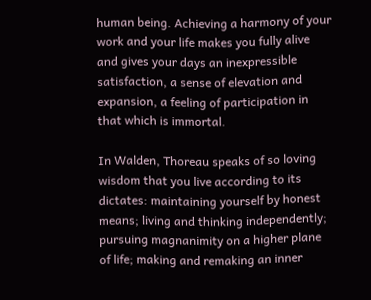human being. Achieving a harmony of your work and your life makes you fully alive and gives your days an inexpressible satisfaction, a sense of elevation and expansion, a feeling of participation in that which is immortal.

In Walden, Thoreau speaks of so loving wisdom that you live according to its dictates: maintaining yourself by honest means; living and thinking independently; pursuing magnanimity on a higher plane of life; making and remaking an inner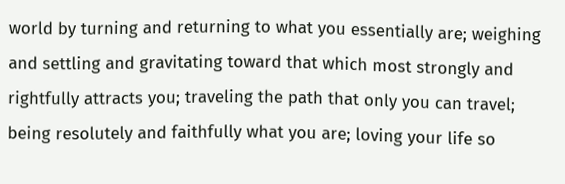world by turning and returning to what you essentially are; weighing and settling and gravitating toward that which most strongly and rightfully attracts you; traveling the path that only you can travel; being resolutely and faithfully what you are; loving your life so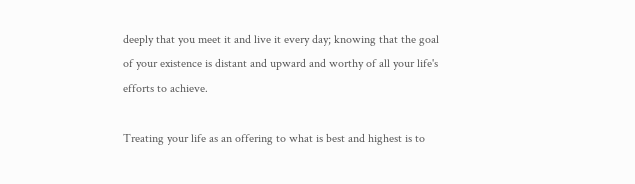deeply that you meet it and live it every day; knowing that the goal of your existence is distant and upward and worthy of all your life's efforts to achieve.

Treating your life as an offering to what is best and highest is to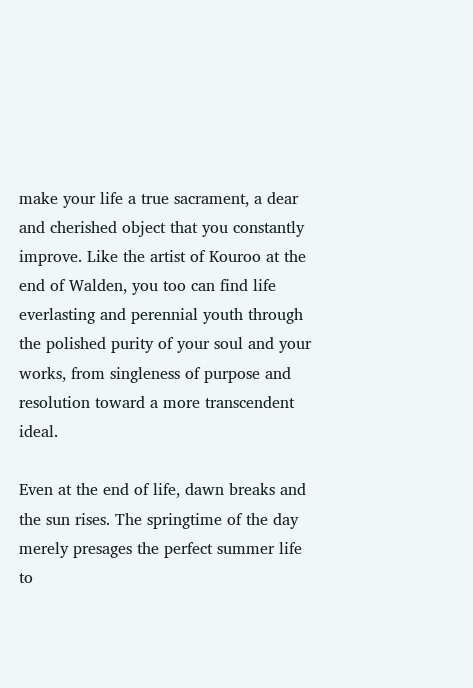make your life a true sacrament, a dear and cherished object that you constantly improve. Like the artist of Kouroo at the end of Walden, you too can find life everlasting and perennial youth through the polished purity of your soul and your works, from singleness of purpose and resolution toward a more transcendent ideal.

Even at the end of life, dawn breaks and the sun rises. The springtime of the day merely presages the perfect summer life to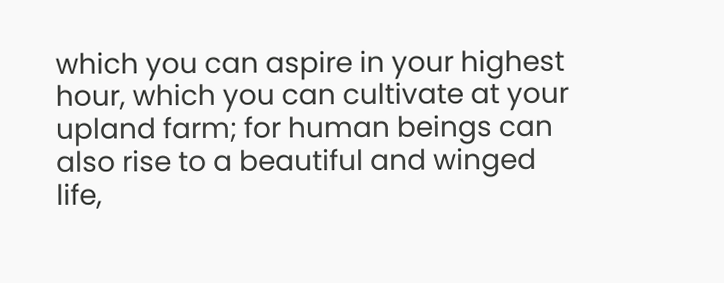which you can aspire in your highest hour, which you can cultivate at your upland farm; for human beings can also rise to a beautiful and winged life,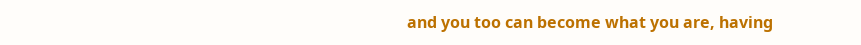and you too can become what you are, having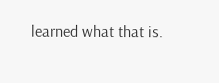learned what that is.